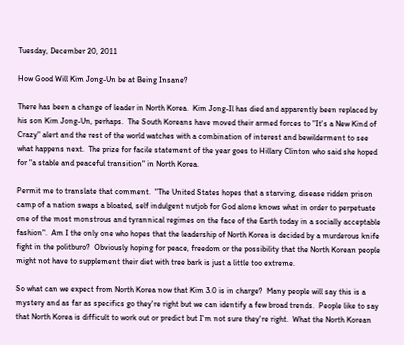Tuesday, December 20, 2011

How Good Will Kim Jong-Un be at Being Insane?

There has been a change of leader in North Korea.  Kim Jong-Il has died and apparently been replaced by his son Kim Jong-Un, perhaps.  The South Koreans have moved their armed forces to "It's a New Kind of Crazy" alert and the rest of the world watches with a combination of interest and bewilderment to see what happens next.  The prize for facile statement of the year goes to Hillary Clinton who said she hoped for "a stable and peaceful transition" in North Korea.

Permit me to translate that comment.  "The United States hopes that a starving, disease ridden prison camp of a nation swaps a bloated, self indulgent nutjob for God alone knows what in order to perpetuate one of the most monstrous and tyrannical regimes on the face of the Earth today in a socially acceptable fashion".  Am I the only one who hopes that the leadership of North Korea is decided by a murderous knife fight in the politburo?  Obviously hoping for peace, freedom or the possibility that the North Korean people might not have to supplement their diet with tree bark is just a little too extreme.

So what can we expect from North Korea now that Kim 3.0 is in charge?  Many people will say this is a mystery and as far as specifics go they're right but we can identify a few broad trends.  People like to say that North Korea is difficult to work out or predict but I'm not sure they're right.  What the North Korean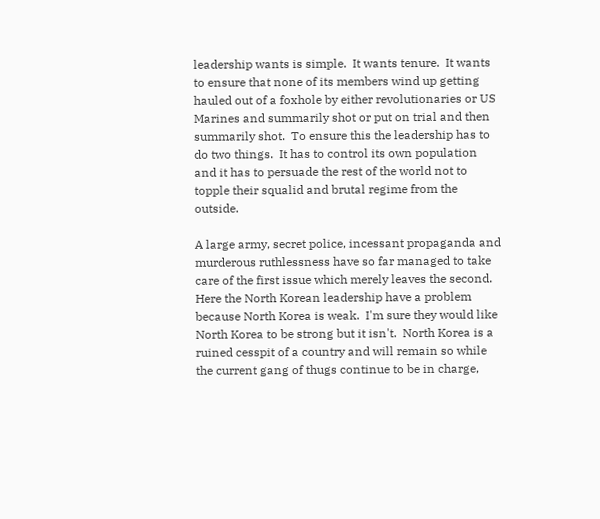leadership wants is simple.  It wants tenure.  It wants to ensure that none of its members wind up getting hauled out of a foxhole by either revolutionaries or US Marines and summarily shot or put on trial and then summarily shot.  To ensure this the leadership has to do two things.  It has to control its own population and it has to persuade the rest of the world not to topple their squalid and brutal regime from the outside.

A large army, secret police, incessant propaganda and murderous ruthlessness have so far managed to take care of the first issue which merely leaves the second.  Here the North Korean leadership have a problem because North Korea is weak.  I'm sure they would like North Korea to be strong but it isn't.  North Korea is a ruined cesspit of a country and will remain so while the current gang of thugs continue to be in charge,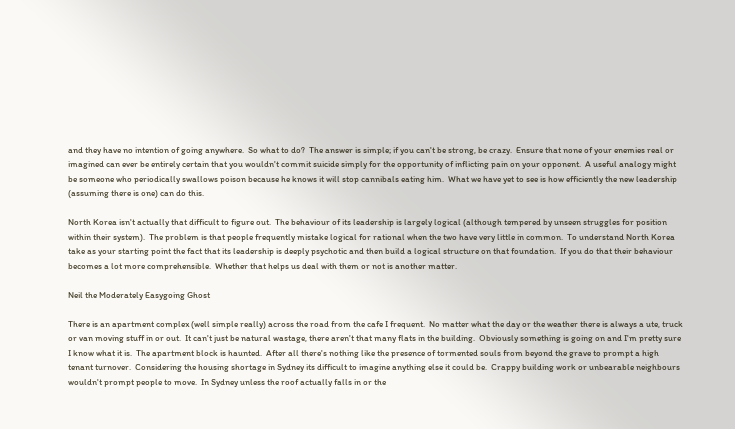and they have no intention of going anywhere.  So what to do?  The answer is simple; if you can't be strong, be crazy.  Ensure that none of your enemies real or imagined can ever be entirely certain that you wouldn't commit suicide simply for the opportunity of inflicting pain on your opponent.  A useful analogy might be someone who periodically swallows poison because he knows it will stop cannibals eating him.  What we have yet to see is how efficiently the new leadership (assuming there is one) can do this.

North Korea isn't actually that difficult to figure out.  The behaviour of its leadership is largely logical (although tempered by unseen struggles for position within their system).  The problem is that people frequently mistake logical for rational when the two have very little in common.  To understand North Korea take as your starting point the fact that its leadership is deeply psychotic and then build a logical structure on that foundation.  If you do that their behaviour becomes a lot more comprehensible.  Whether that helps us deal with them or not is another matter.

Neil the Moderately Easygoing Ghost

There is an apartment complex (well simple really) across the road from the cafe I frequent.  No matter what the day or the weather there is always a ute, truck or van moving stuff in or out.  It can't just be natural wastage, there aren't that many flats in the building.  Obviously something is going on and I'm pretty sure I know what it is.  The apartment block is haunted.  After all there's nothing like the presence of tormented souls from beyond the grave to prompt a high tenant turnover.  Considering the housing shortage in Sydney its difficult to imagine anything else it could be.  Crappy building work or unbearable neighbours wouldn't prompt people to move.  In Sydney unless the roof actually falls in or the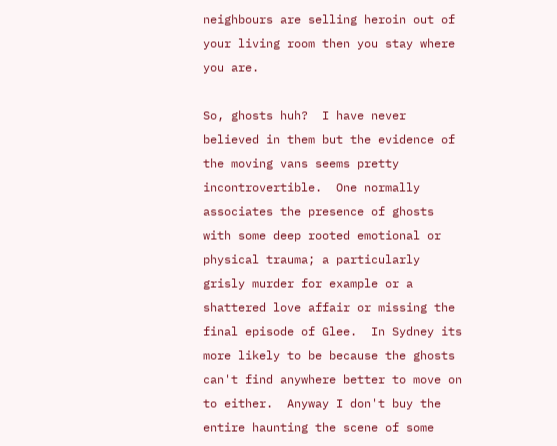neighbours are selling heroin out of your living room then you stay where you are.

So, ghosts huh?  I have never believed in them but the evidence of the moving vans seems pretty incontrovertible.  One normally associates the presence of ghosts with some deep rooted emotional or physical trauma; a particularly grisly murder for example or a shattered love affair or missing the final episode of Glee.  In Sydney its more likely to be because the ghosts can't find anywhere better to move on to either.  Anyway I don't buy the entire haunting the scene of some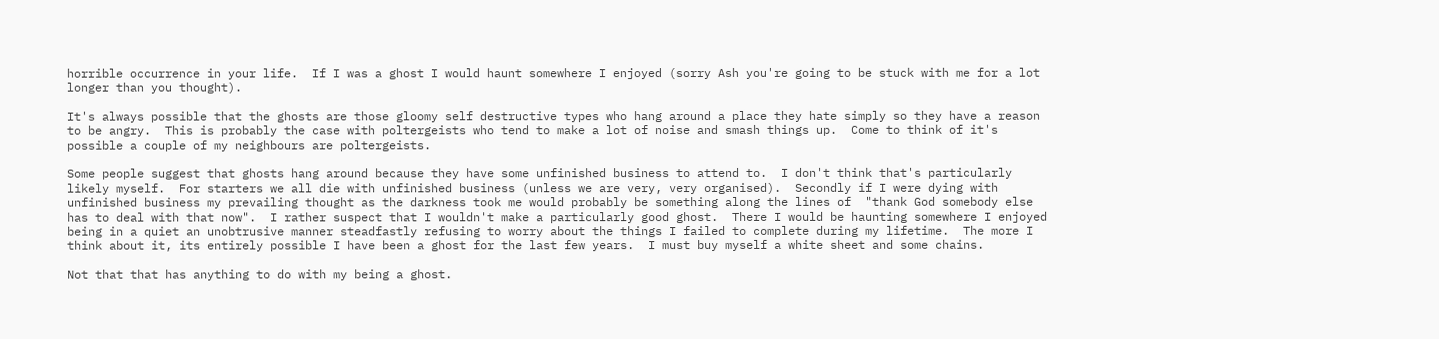horrible occurrence in your life.  If I was a ghost I would haunt somewhere I enjoyed (sorry Ash you're going to be stuck with me for a lot longer than you thought).

It's always possible that the ghosts are those gloomy self destructive types who hang around a place they hate simply so they have a reason to be angry.  This is probably the case with poltergeists who tend to make a lot of noise and smash things up.  Come to think of it's possible a couple of my neighbours are poltergeists.

Some people suggest that ghosts hang around because they have some unfinished business to attend to.  I don't think that's particularly likely myself.  For starters we all die with unfinished business (unless we are very, very organised).  Secondly if I were dying with unfinished business my prevailing thought as the darkness took me would probably be something along the lines of  "thank God somebody else has to deal with that now".  I rather suspect that I wouldn't make a particularly good ghost.  There I would be haunting somewhere I enjoyed being in a quiet an unobtrusive manner steadfastly refusing to worry about the things I failed to complete during my lifetime.  The more I think about it, its entirely possible I have been a ghost for the last few years.  I must buy myself a white sheet and some chains.

Not that that has anything to do with my being a ghost.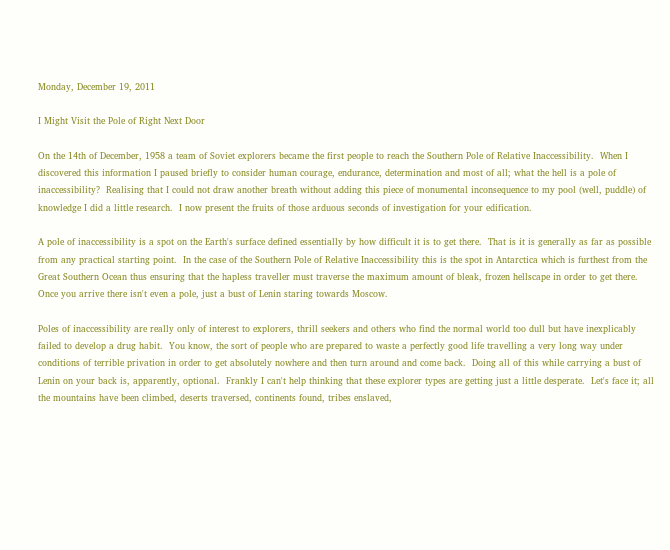Monday, December 19, 2011

I Might Visit the Pole of Right Next Door

On the 14th of December, 1958 a team of Soviet explorers became the first people to reach the Southern Pole of Relative Inaccessibility.  When I discovered this information I paused briefly to consider human courage, endurance, determination and most of all; what the hell is a pole of inaccessibility?  Realising that I could not draw another breath without adding this piece of monumental inconsequence to my pool (well, puddle) of knowledge I did a little research.  I now present the fruits of those arduous seconds of investigation for your edification.

A pole of inaccessibility is a spot on the Earth's surface defined essentially by how difficult it is to get there.  That is it is generally as far as possible from any practical starting point.  In the case of the Southern Pole of Relative Inaccessibility this is the spot in Antarctica which is furthest from the Great Southern Ocean thus ensuring that the hapless traveller must traverse the maximum amount of bleak, frozen hellscape in order to get there.  Once you arrive there isn't even a pole, just a bust of Lenin staring towards Moscow.

Poles of inaccessibility are really only of interest to explorers, thrill seekers and others who find the normal world too dull but have inexplicably failed to develop a drug habit.  You know, the sort of people who are prepared to waste a perfectly good life travelling a very long way under conditions of terrible privation in order to get absolutely nowhere and then turn around and come back.  Doing all of this while carrying a bust of Lenin on your back is, apparently, optional.  Frankly I can't help thinking that these explorer types are getting just a little desperate.  Let's face it; all the mountains have been climbed, deserts traversed, continents found, tribes enslaved,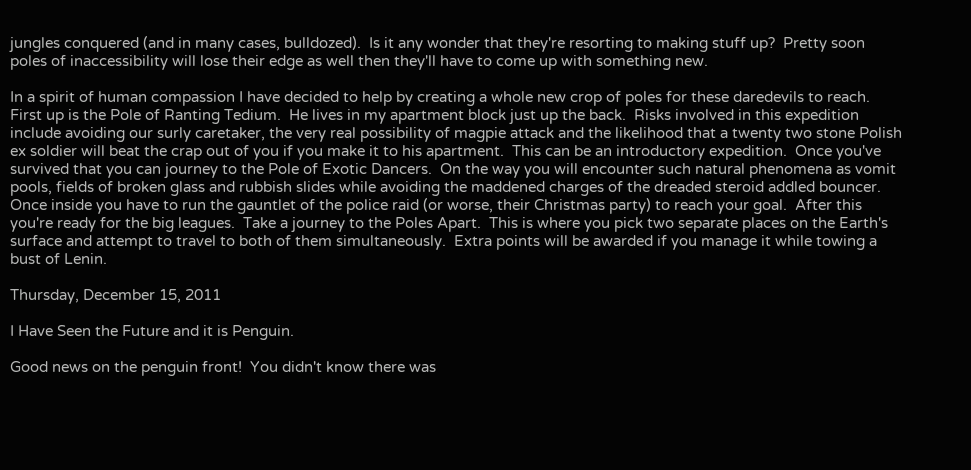jungles conquered (and in many cases, bulldozed).  Is it any wonder that they're resorting to making stuff up?  Pretty soon poles of inaccessibility will lose their edge as well then they'll have to come up with something new.

In a spirit of human compassion I have decided to help by creating a whole new crop of poles for these daredevils to reach.  First up is the Pole of Ranting Tedium.  He lives in my apartment block just up the back.  Risks involved in this expedition include avoiding our surly caretaker, the very real possibility of magpie attack and the likelihood that a twenty two stone Polish ex soldier will beat the crap out of you if you make it to his apartment.  This can be an introductory expedition.  Once you've survived that you can journey to the Pole of Exotic Dancers.  On the way you will encounter such natural phenomena as vomit pools, fields of broken glass and rubbish slides while avoiding the maddened charges of the dreaded steroid addled bouncer.  Once inside you have to run the gauntlet of the police raid (or worse, their Christmas party) to reach your goal.  After this you're ready for the big leagues.  Take a journey to the Poles Apart.  This is where you pick two separate places on the Earth's surface and attempt to travel to both of them simultaneously.  Extra points will be awarded if you manage it while towing a bust of Lenin.

Thursday, December 15, 2011

I Have Seen the Future and it is Penguin.

Good news on the penguin front!  You didn't know there was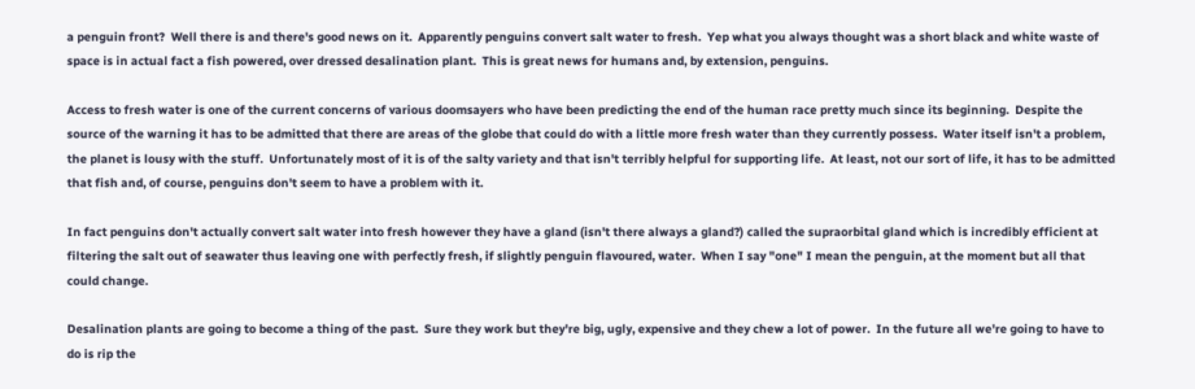a penguin front?  Well there is and there's good news on it.  Apparently penguins convert salt water to fresh.  Yep what you always thought was a short black and white waste of space is in actual fact a fish powered, over dressed desalination plant.  This is great news for humans and, by extension, penguins.

Access to fresh water is one of the current concerns of various doomsayers who have been predicting the end of the human race pretty much since its beginning.  Despite the source of the warning it has to be admitted that there are areas of the globe that could do with a little more fresh water than they currently possess.  Water itself isn't a problem, the planet is lousy with the stuff.  Unfortunately most of it is of the salty variety and that isn't terribly helpful for supporting life.  At least, not our sort of life, it has to be admitted that fish and, of course, penguins don't seem to have a problem with it.

In fact penguins don't actually convert salt water into fresh however they have a gland (isn't there always a gland?) called the supraorbital gland which is incredibly efficient at filtering the salt out of seawater thus leaving one with perfectly fresh, if slightly penguin flavoured, water.  When I say "one" I mean the penguin, at the moment but all that could change.

Desalination plants are going to become a thing of the past.  Sure they work but they're big, ugly, expensive and they chew a lot of power.  In the future all we're going to have to do is rip the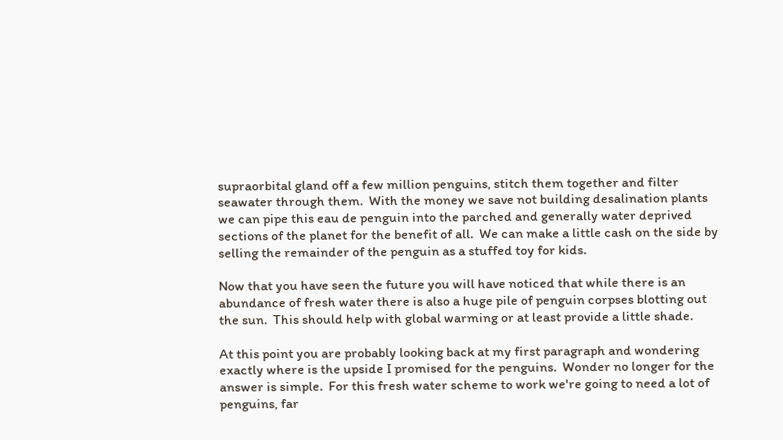supraorbital gland off a few million penguins, stitch them together and filter seawater through them.  With the money we save not building desalination plants we can pipe this eau de penguin into the parched and generally water deprived sections of the planet for the benefit of all.  We can make a little cash on the side by selling the remainder of the penguin as a stuffed toy for kids.

Now that you have seen the future you will have noticed that while there is an abundance of fresh water there is also a huge pile of penguin corpses blotting out the sun.  This should help with global warming or at least provide a little shade.

At this point you are probably looking back at my first paragraph and wondering exactly where is the upside I promised for the penguins.  Wonder no longer for the answer is simple.  For this fresh water scheme to work we're going to need a lot of penguins, far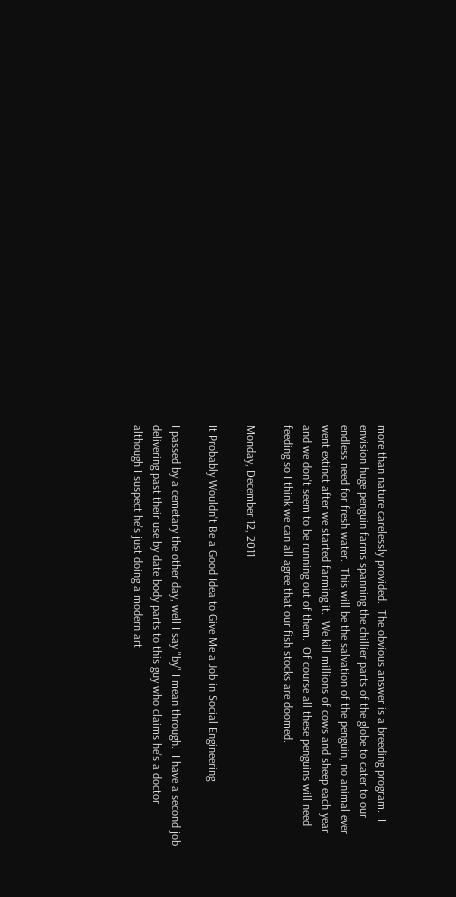more than nature carelessly provided.  The obvious answer is a breeding program.  I envision huge penguin farms spanning the chillier parts of the globe to cater to our endless need for fresh water.  This will be the salvation of the penguin, no animal ever went extinct after we started farming it.  We kill millions of cows and sheep each year and we don't seem to be running out of them.  Of course all these penguins will need feeding so I think we can all agree that our fish stocks are doomed.

Monday, December 12, 2011

It Probably Wouldn't Be a Good Idea to Give Me a Job in Social Engineering

I passed by a cemetary the other day, well I say "by" I mean through.  I have a second job delivering past their use by date body parts to this guy who claims he's a doctor although I suspect he's just doing a modern art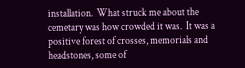installation.  What struck me about the cemetary was how crowded it was.  It was a positive forest of crosses, memorials and headstones, some of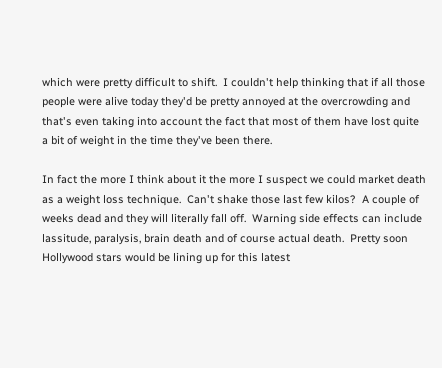which were pretty difficult to shift.  I couldn't help thinking that if all those people were alive today they'd be pretty annoyed at the overcrowding and that's even taking into account the fact that most of them have lost quite a bit of weight in the time they've been there.

In fact the more I think about it the more I suspect we could market death as a weight loss technique.  Can't shake those last few kilos?  A couple of weeks dead and they will literally fall off.  Warning side effects can include lassitude, paralysis, brain death and of course actual death.  Pretty soon Hollywood stars would be lining up for this latest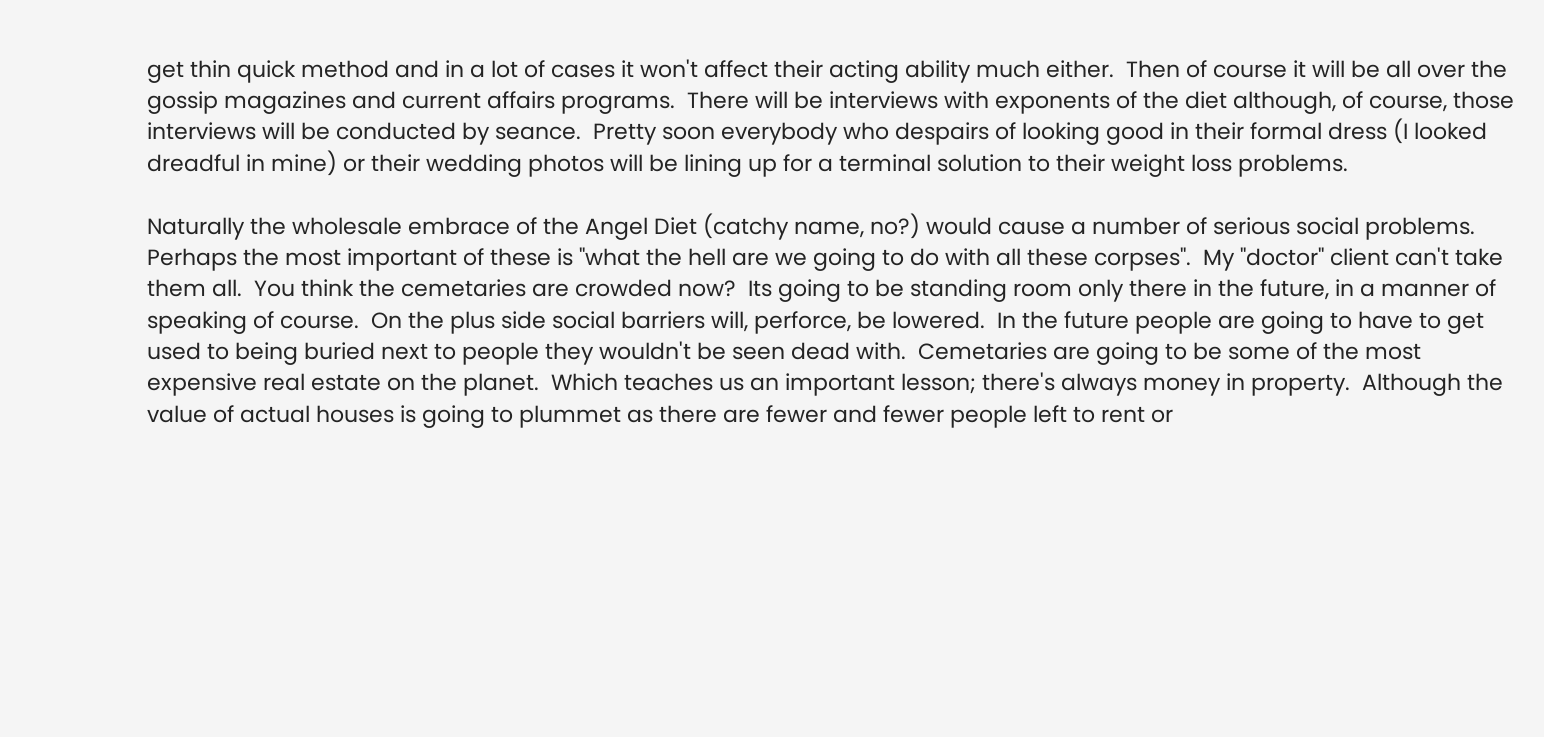get thin quick method and in a lot of cases it won't affect their acting ability much either.  Then of course it will be all over the gossip magazines and current affairs programs.  There will be interviews with exponents of the diet although, of course, those interviews will be conducted by seance.  Pretty soon everybody who despairs of looking good in their formal dress (I looked dreadful in mine) or their wedding photos will be lining up for a terminal solution to their weight loss problems.

Naturally the wholesale embrace of the Angel Diet (catchy name, no?) would cause a number of serious social problems.  Perhaps the most important of these is "what the hell are we going to do with all these corpses".  My "doctor" client can't take them all.  You think the cemetaries are crowded now?  Its going to be standing room only there in the future, in a manner of speaking of course.  On the plus side social barriers will, perforce, be lowered.  In the future people are going to have to get used to being buried next to people they wouldn't be seen dead with.  Cemetaries are going to be some of the most expensive real estate on the planet.  Which teaches us an important lesson; there's always money in property.  Although the value of actual houses is going to plummet as there are fewer and fewer people left to rent or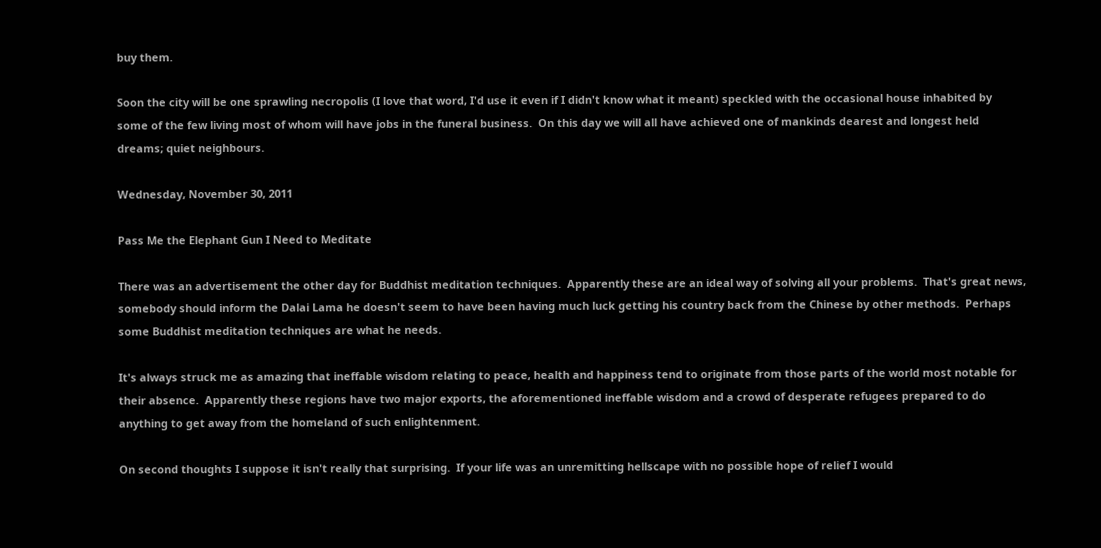buy them.

Soon the city will be one sprawling necropolis (I love that word, I'd use it even if I didn't know what it meant) speckled with the occasional house inhabited by some of the few living most of whom will have jobs in the funeral business.  On this day we will all have achieved one of mankinds dearest and longest held dreams; quiet neighbours.

Wednesday, November 30, 2011

Pass Me the Elephant Gun I Need to Meditate

There was an advertisement the other day for Buddhist meditation techniques.  Apparently these are an ideal way of solving all your problems.  That's great news, somebody should inform the Dalai Lama he doesn't seem to have been having much luck getting his country back from the Chinese by other methods.  Perhaps some Buddhist meditation techniques are what he needs.

It's always struck me as amazing that ineffable wisdom relating to peace, health and happiness tend to originate from those parts of the world most notable for their absence.  Apparently these regions have two major exports, the aforementioned ineffable wisdom and a crowd of desperate refugees prepared to do anything to get away from the homeland of such enlightenment.

On second thoughts I suppose it isn't really that surprising.  If your life was an unremitting hellscape with no possible hope of relief I would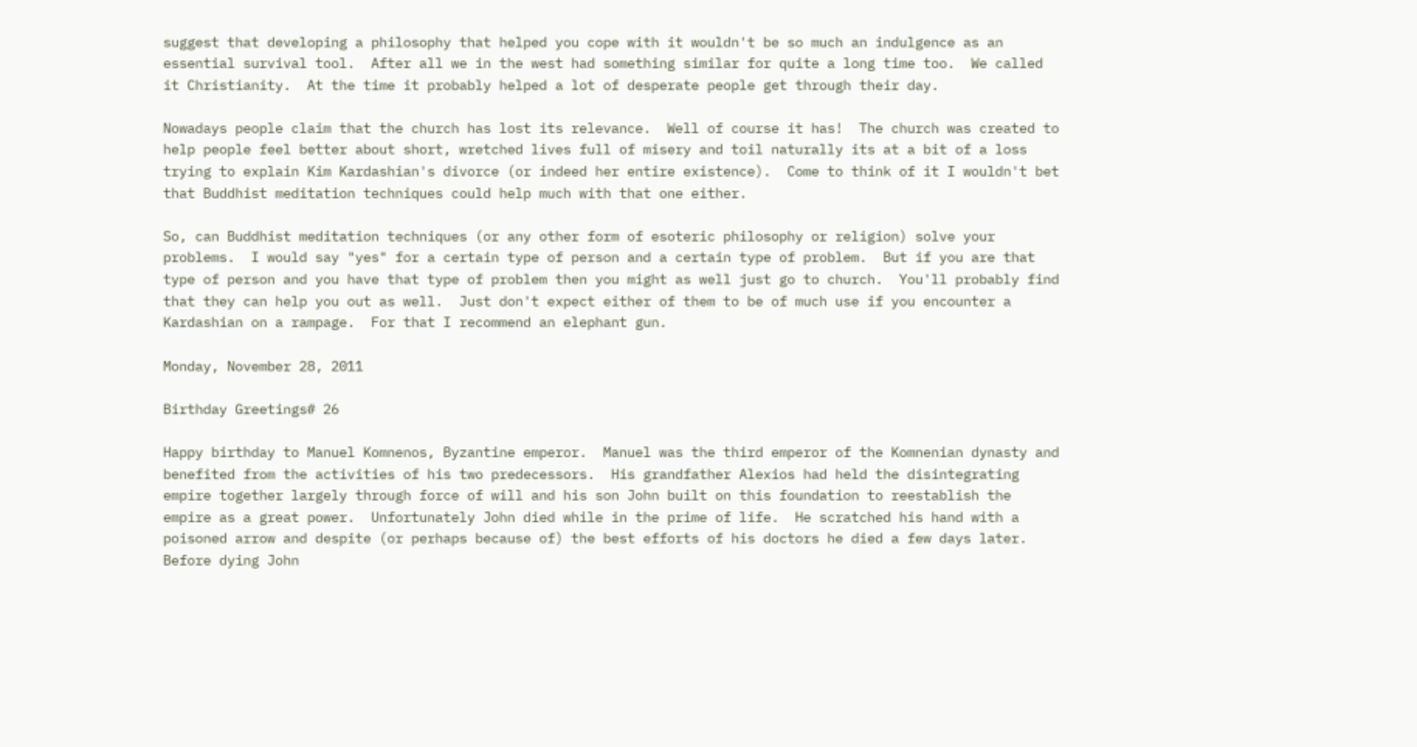suggest that developing a philosophy that helped you cope with it wouldn't be so much an indulgence as an essential survival tool.  After all we in the west had something similar for quite a long time too.  We called it Christianity.  At the time it probably helped a lot of desperate people get through their day.

Nowadays people claim that the church has lost its relevance.  Well of course it has!  The church was created to help people feel better about short, wretched lives full of misery and toil naturally its at a bit of a loss trying to explain Kim Kardashian's divorce (or indeed her entire existence).  Come to think of it I wouldn't bet that Buddhist meditation techniques could help much with that one either.

So, can Buddhist meditation techniques (or any other form of esoteric philosophy or religion) solve your problems.  I would say "yes" for a certain type of person and a certain type of problem.  But if you are that type of person and you have that type of problem then you might as well just go to church.  You'll probably find that they can help you out as well.  Just don't expect either of them to be of much use if you encounter a Kardashian on a rampage.  For that I recommend an elephant gun.

Monday, November 28, 2011

Birthday Greetings# 26

Happy birthday to Manuel Komnenos, Byzantine emperor.  Manuel was the third emperor of the Komnenian dynasty and benefited from the activities of his two predecessors.  His grandfather Alexios had held the disintegrating empire together largely through force of will and his son John built on this foundation to reestablish the empire as a great power.  Unfortunately John died while in the prime of life.  He scratched his hand with a poisoned arrow and despite (or perhaps because of) the best efforts of his doctors he died a few days later.  Before dying John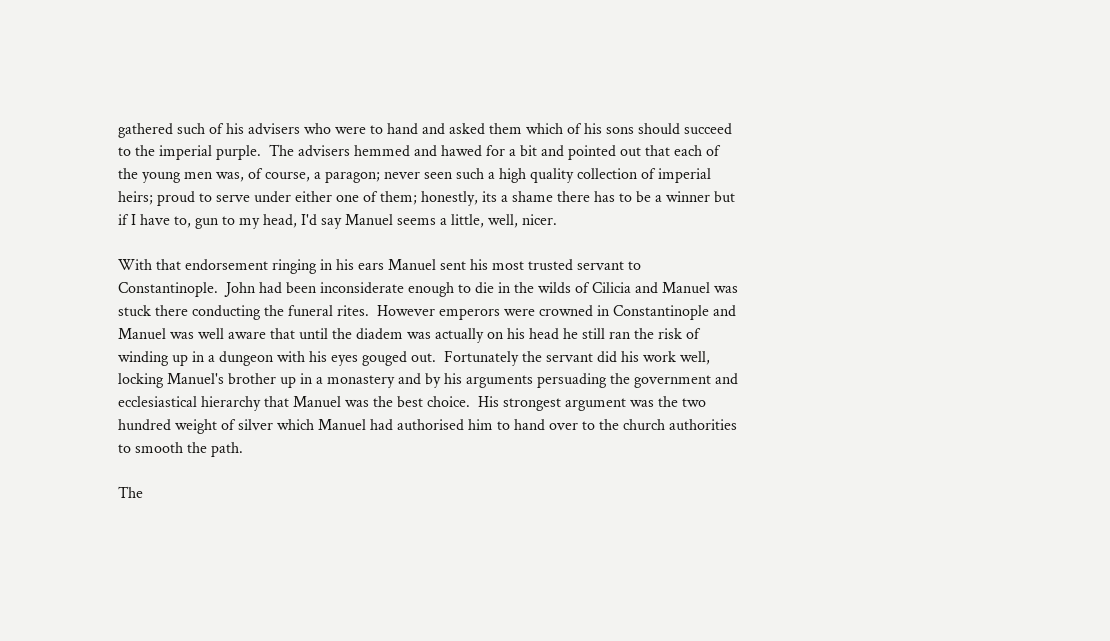gathered such of his advisers who were to hand and asked them which of his sons should succeed to the imperial purple.  The advisers hemmed and hawed for a bit and pointed out that each of the young men was, of course, a paragon; never seen such a high quality collection of imperial heirs; proud to serve under either one of them; honestly, its a shame there has to be a winner but if I have to, gun to my head, I'd say Manuel seems a little, well, nicer.

With that endorsement ringing in his ears Manuel sent his most trusted servant to Constantinople.  John had been inconsiderate enough to die in the wilds of Cilicia and Manuel was stuck there conducting the funeral rites.  However emperors were crowned in Constantinople and Manuel was well aware that until the diadem was actually on his head he still ran the risk of winding up in a dungeon with his eyes gouged out.  Fortunately the servant did his work well, locking Manuel's brother up in a monastery and by his arguments persuading the government and ecclesiastical hierarchy that Manuel was the best choice.  His strongest argument was the two hundred weight of silver which Manuel had authorised him to hand over to the church authorities to smooth the path.

The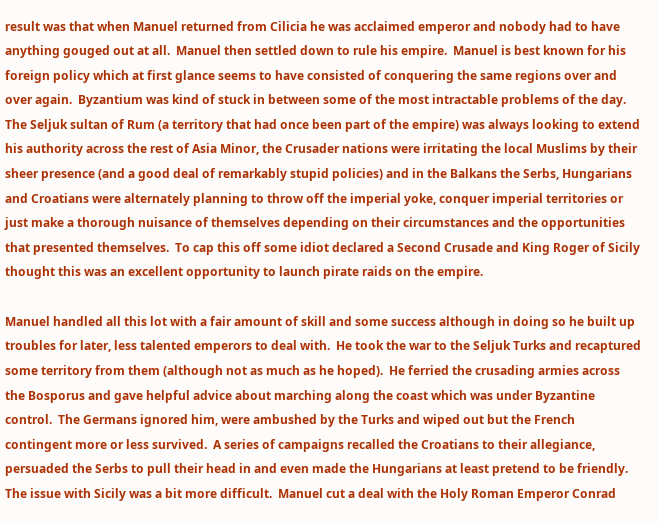result was that when Manuel returned from Cilicia he was acclaimed emperor and nobody had to have anything gouged out at all.  Manuel then settled down to rule his empire.  Manuel is best known for his foreign policy which at first glance seems to have consisted of conquering the same regions over and over again.  Byzantium was kind of stuck in between some of the most intractable problems of the day.  The Seljuk sultan of Rum (a territory that had once been part of the empire) was always looking to extend his authority across the rest of Asia Minor, the Crusader nations were irritating the local Muslims by their sheer presence (and a good deal of remarkably stupid policies) and in the Balkans the Serbs, Hungarians and Croatians were alternately planning to throw off the imperial yoke, conquer imperial territories or just make a thorough nuisance of themselves depending on their circumstances and the opportunities that presented themselves.  To cap this off some idiot declared a Second Crusade and King Roger of Sicily thought this was an excellent opportunity to launch pirate raids on the empire.

Manuel handled all this lot with a fair amount of skill and some success although in doing so he built up troubles for later, less talented emperors to deal with.  He took the war to the Seljuk Turks and recaptured some territory from them (although not as much as he hoped).  He ferried the crusading armies across the Bosporus and gave helpful advice about marching along the coast which was under Byzantine control.  The Germans ignored him, were ambushed by the Turks and wiped out but the French contingent more or less survived.  A series of campaigns recalled the Croatians to their allegiance, persuaded the Serbs to pull their head in and even made the Hungarians at least pretend to be friendly.  The issue with Sicily was a bit more difficult.  Manuel cut a deal with the Holy Roman Emperor Conrad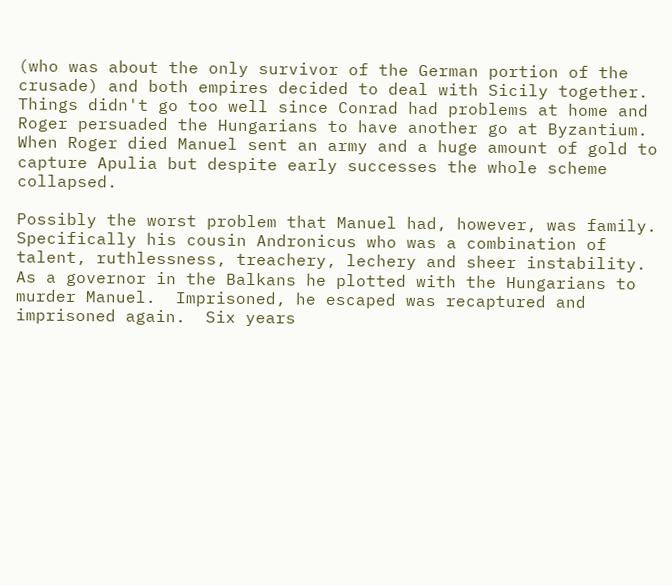(who was about the only survivor of the German portion of the crusade) and both empires decided to deal with Sicily together.  Things didn't go too well since Conrad had problems at home and Roger persuaded the Hungarians to have another go at Byzantium.  When Roger died Manuel sent an army and a huge amount of gold to capture Apulia but despite early successes the whole scheme collapsed.

Possibly the worst problem that Manuel had, however, was family.  Specifically his cousin Andronicus who was a combination of talent, ruthlessness, treachery, lechery and sheer instability.  As a governor in the Balkans he plotted with the Hungarians to murder Manuel.  Imprisoned, he escaped was recaptured and imprisoned again.  Six years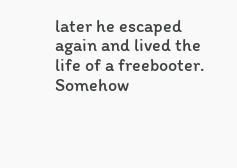later he escaped again and lived the life of a freebooter.  Somehow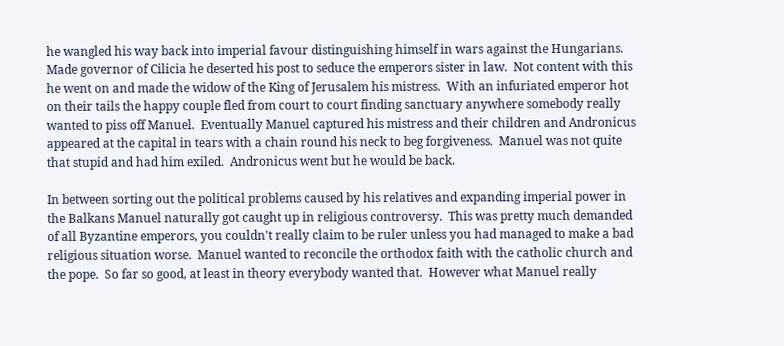he wangled his way back into imperial favour distinguishing himself in wars against the Hungarians.  Made governor of Cilicia he deserted his post to seduce the emperors sister in law.  Not content with this he went on and made the widow of the King of Jerusalem his mistress.  With an infuriated emperor hot on their tails the happy couple fled from court to court finding sanctuary anywhere somebody really wanted to piss off Manuel.  Eventually Manuel captured his mistress and their children and Andronicus appeared at the capital in tears with a chain round his neck to beg forgiveness.  Manuel was not quite that stupid and had him exiled.  Andronicus went but he would be back.

In between sorting out the political problems caused by his relatives and expanding imperial power in the Balkans Manuel naturally got caught up in religious controversy.  This was pretty much demanded of all Byzantine emperors, you couldn't really claim to be ruler unless you had managed to make a bad religious situation worse.  Manuel wanted to reconcile the orthodox faith with the catholic church and the pope.  So far so good, at least in theory everybody wanted that.  However what Manuel really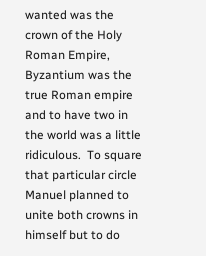wanted was the crown of the Holy Roman Empire, Byzantium was the true Roman empire and to have two in the world was a little ridiculous.  To square that particular circle Manuel planned to unite both crowns in himself but to do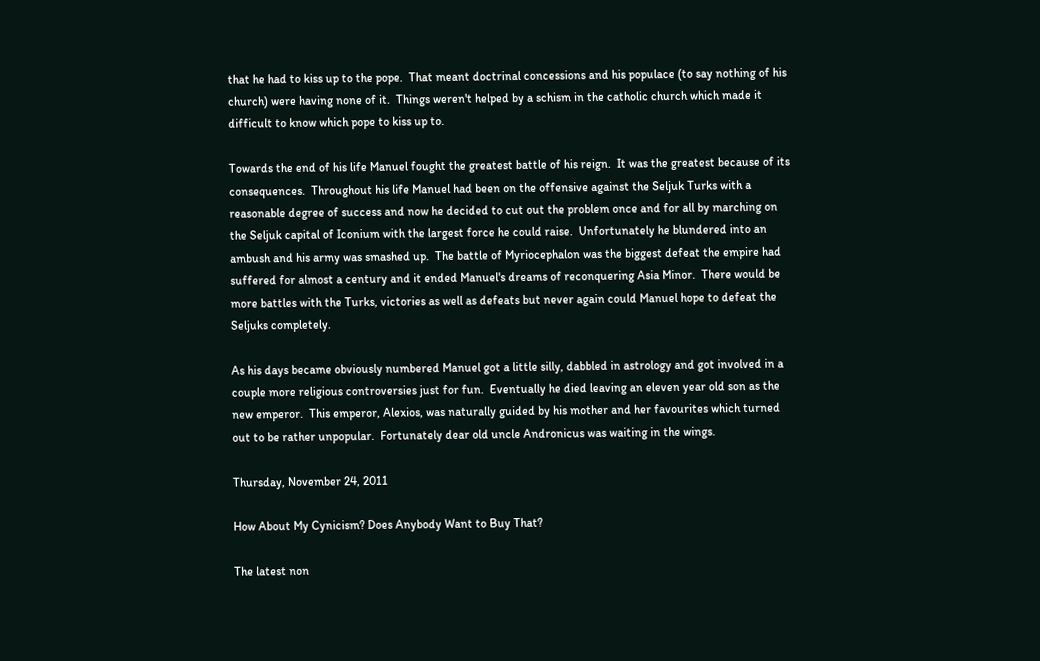that he had to kiss up to the pope.  That meant doctrinal concessions and his populace (to say nothing of his church) were having none of it.  Things weren't helped by a schism in the catholic church which made it difficult to know which pope to kiss up to.

Towards the end of his life Manuel fought the greatest battle of his reign.  It was the greatest because of its consequences.  Throughout his life Manuel had been on the offensive against the Seljuk Turks with a reasonable degree of success and now he decided to cut out the problem once and for all by marching on the Seljuk capital of Iconium with the largest force he could raise.  Unfortunately he blundered into an ambush and his army was smashed up.  The battle of Myriocephalon was the biggest defeat the empire had suffered for almost a century and it ended Manuel's dreams of reconquering Asia Minor.  There would be more battles with the Turks, victories as well as defeats but never again could Manuel hope to defeat the Seljuks completely.

As his days became obviously numbered Manuel got a little silly, dabbled in astrology and got involved in a couple more religious controversies just for fun.  Eventually he died leaving an eleven year old son as the new emperor.  This emperor, Alexios, was naturally guided by his mother and her favourites which turned out to be rather unpopular.  Fortunately dear old uncle Andronicus was waiting in the wings.

Thursday, November 24, 2011

How About My Cynicism? Does Anybody Want to Buy That?

The latest non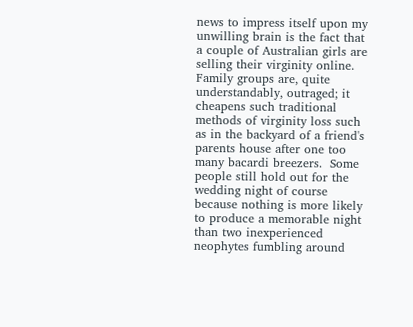news to impress itself upon my unwilling brain is the fact that a couple of Australian girls are selling their virginity online.  Family groups are, quite understandably, outraged; it cheapens such traditional methods of virginity loss such as in the backyard of a friend's parents house after one too many bacardi breezers.  Some people still hold out for the wedding night of course because nothing is more likely to produce a memorable night than two inexperienced neophytes fumbling around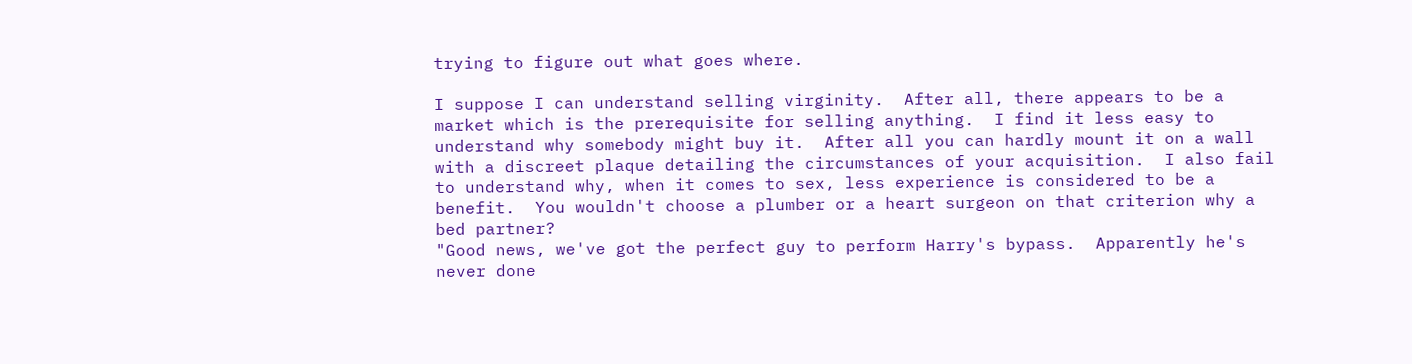trying to figure out what goes where.

I suppose I can understand selling virginity.  After all, there appears to be a market which is the prerequisite for selling anything.  I find it less easy to understand why somebody might buy it.  After all you can hardly mount it on a wall with a discreet plaque detailing the circumstances of your acquisition.  I also fail to understand why, when it comes to sex, less experience is considered to be a benefit.  You wouldn't choose a plumber or a heart surgeon on that criterion why a bed partner?
"Good news, we've got the perfect guy to perform Harry's bypass.  Apparently he's never done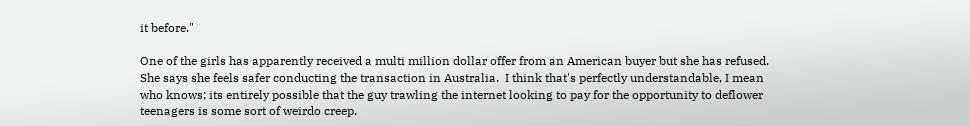it before."

One of the girls has apparently received a multi million dollar offer from an American buyer but she has refused.  She says she feels safer conducting the transaction in Australia.  I think that's perfectly understandable, I mean who knows; its entirely possible that the guy trawling the internet looking to pay for the opportunity to deflower teenagers is some sort of weirdo creep.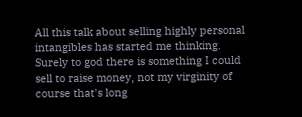All this talk about selling highly personal intangibles has started me thinking.  Surely to god there is something I could sell to raise money, not my virginity of course that's long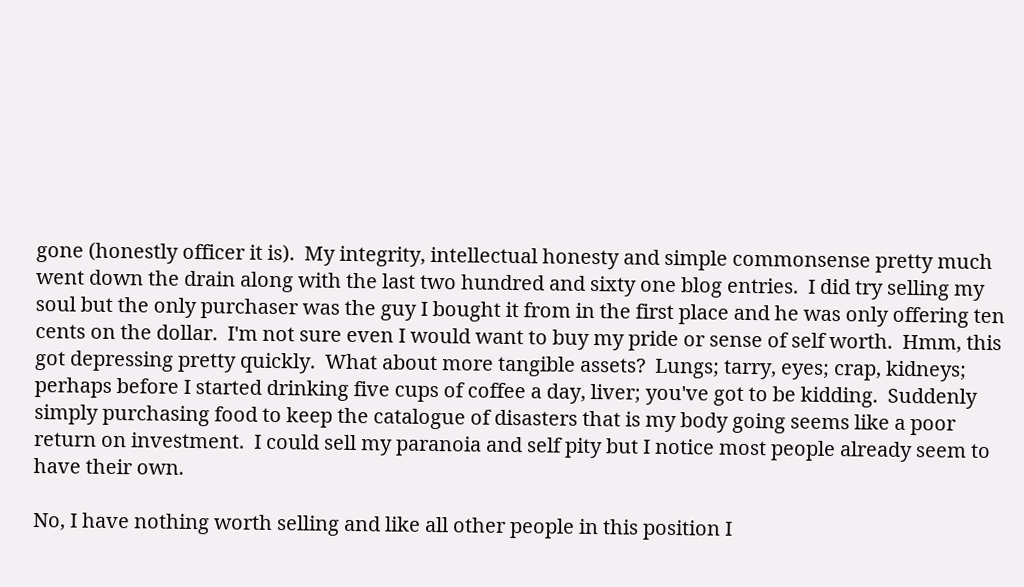gone (honestly officer it is).  My integrity, intellectual honesty and simple commonsense pretty much went down the drain along with the last two hundred and sixty one blog entries.  I did try selling my soul but the only purchaser was the guy I bought it from in the first place and he was only offering ten cents on the dollar.  I'm not sure even I would want to buy my pride or sense of self worth.  Hmm, this got depressing pretty quickly.  What about more tangible assets?  Lungs; tarry, eyes; crap, kidneys; perhaps before I started drinking five cups of coffee a day, liver; you've got to be kidding.  Suddenly simply purchasing food to keep the catalogue of disasters that is my body going seems like a poor return on investment.  I could sell my paranoia and self pity but I notice most people already seem to have their own.

No, I have nothing worth selling and like all other people in this position I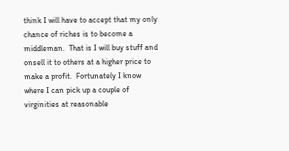think I will have to accept that my only chance of riches is to become a middleman.  That is I will buy stuff and onsell it to others at a higher price to make a profit.  Fortunately I know where I can pick up a couple of virginities at reasonable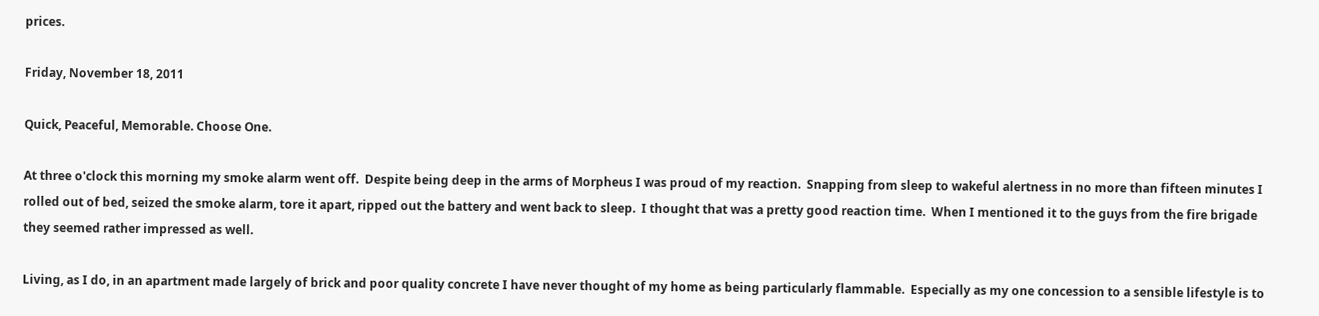prices.

Friday, November 18, 2011

Quick, Peaceful, Memorable. Choose One.

At three o'clock this morning my smoke alarm went off.  Despite being deep in the arms of Morpheus I was proud of my reaction.  Snapping from sleep to wakeful alertness in no more than fifteen minutes I rolled out of bed, seized the smoke alarm, tore it apart, ripped out the battery and went back to sleep.  I thought that was a pretty good reaction time.  When I mentioned it to the guys from the fire brigade they seemed rather impressed as well.

Living, as I do, in an apartment made largely of brick and poor quality concrete I have never thought of my home as being particularly flammable.  Especially as my one concession to a sensible lifestyle is to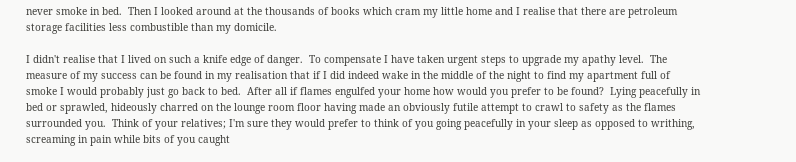never smoke in bed.  Then I looked around at the thousands of books which cram my little home and I realise that there are petroleum storage facilities less combustible than my domicile.

I didn't realise that I lived on such a knife edge of danger.  To compensate I have taken urgent steps to upgrade my apathy level.  The measure of my success can be found in my realisation that if I did indeed wake in the middle of the night to find my apartment full of smoke I would probably just go back to bed.  After all if flames engulfed your home how would you prefer to be found?  Lying peacefully in bed or sprawled, hideously charred on the lounge room floor having made an obviously futile attempt to crawl to safety as the flames surrounded you.  Think of your relatives; I'm sure they would prefer to think of you going peacefully in your sleep as opposed to writhing, screaming in pain while bits of you caught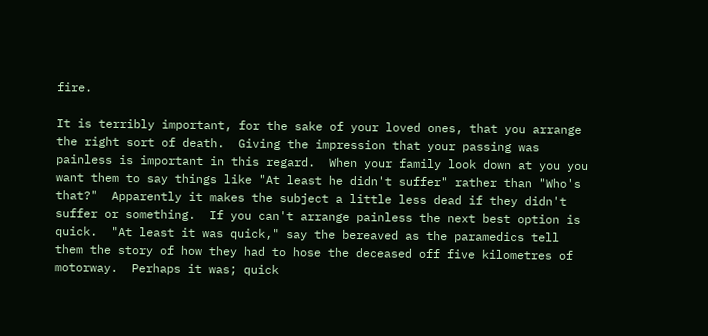fire.

It is terribly important, for the sake of your loved ones, that you arrange the right sort of death.  Giving the impression that your passing was painless is important in this regard.  When your family look down at you you want them to say things like "At least he didn't suffer" rather than "Who's that?"  Apparently it makes the subject a little less dead if they didn't suffer or something.  If you can't arrange painless the next best option is quick.  "At least it was quick," say the bereaved as the paramedics tell them the story of how they had to hose the deceased off five kilometres of motorway.  Perhaps it was; quick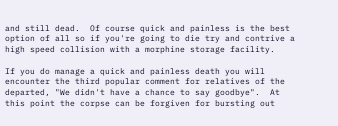and still dead.  Of course quick and painless is the best option of all so if you're going to die try and contrive a high speed collision with a morphine storage facility.

If you do manage a quick and painless death you will encounter the third popular comment for relatives of the departed, "We didn't have a chance to say goodbye".  At this point the corpse can be forgiven for bursting out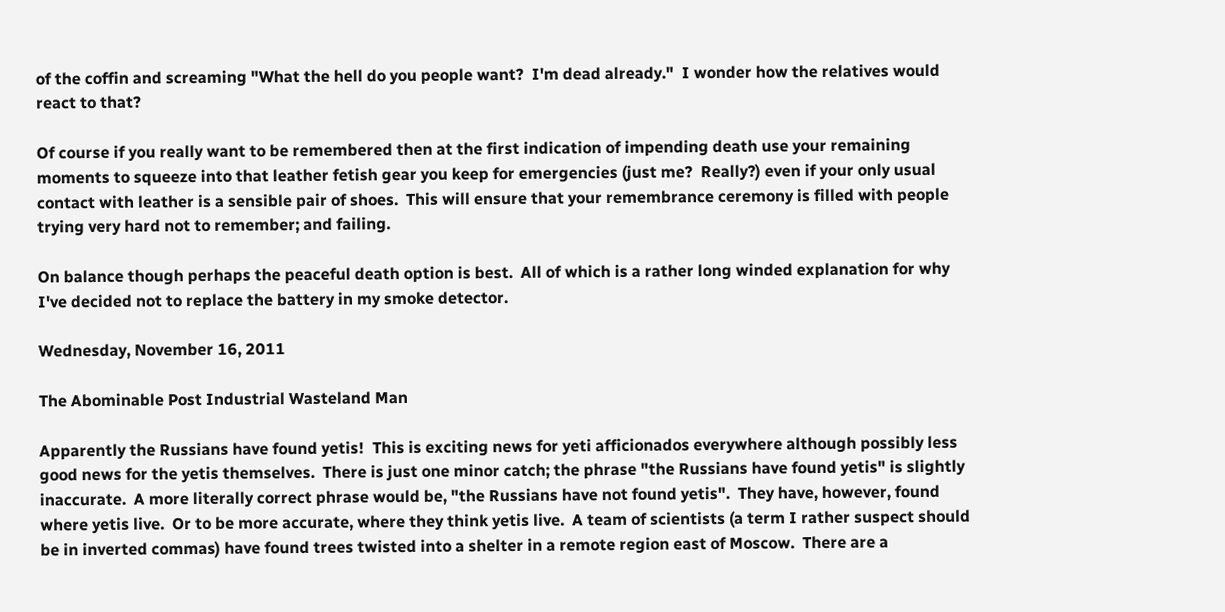of the coffin and screaming "What the hell do you people want?  I'm dead already."  I wonder how the relatives would react to that?

Of course if you really want to be remembered then at the first indication of impending death use your remaining moments to squeeze into that leather fetish gear you keep for emergencies (just me?  Really?) even if your only usual contact with leather is a sensible pair of shoes.  This will ensure that your remembrance ceremony is filled with people trying very hard not to remember; and failing.

On balance though perhaps the peaceful death option is best.  All of which is a rather long winded explanation for why I've decided not to replace the battery in my smoke detector.

Wednesday, November 16, 2011

The Abominable Post Industrial Wasteland Man

Apparently the Russians have found yetis!  This is exciting news for yeti afficionados everywhere although possibly less good news for the yetis themselves.  There is just one minor catch; the phrase "the Russians have found yetis" is slightly inaccurate.  A more literally correct phrase would be, "the Russians have not found yetis".  They have, however, found where yetis live.  Or to be more accurate, where they think yetis live.  A team of scientists (a term I rather suspect should be in inverted commas) have found trees twisted into a shelter in a remote region east of Moscow.  There are a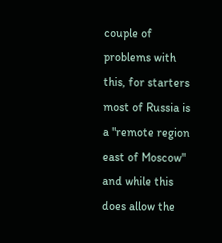couple of problems with this, for starters most of Russia is a "remote region east of Moscow" and while this does allow the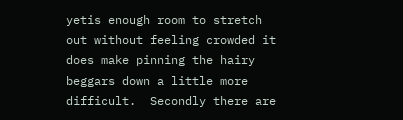yetis enough room to stretch out without feeling crowded it does make pinning the hairy beggars down a little more difficult.  Secondly there are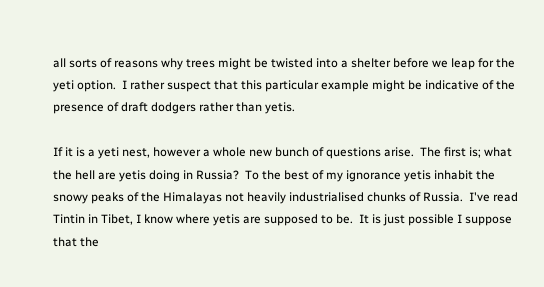all sorts of reasons why trees might be twisted into a shelter before we leap for the yeti option.  I rather suspect that this particular example might be indicative of the presence of draft dodgers rather than yetis.

If it is a yeti nest, however a whole new bunch of questions arise.  The first is; what the hell are yetis doing in Russia?  To the best of my ignorance yetis inhabit the snowy peaks of the Himalayas not heavily industrialised chunks of Russia.  I've read Tintin in Tibet, I know where yetis are supposed to be.  It is just possible I suppose that the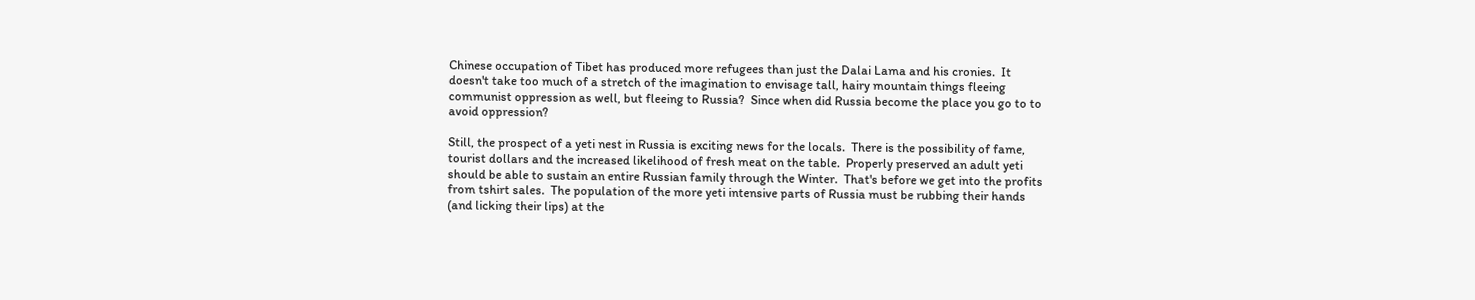Chinese occupation of Tibet has produced more refugees than just the Dalai Lama and his cronies.  It doesn't take too much of a stretch of the imagination to envisage tall, hairy mountain things fleeing communist oppression as well, but fleeing to Russia?  Since when did Russia become the place you go to to avoid oppression?

Still, the prospect of a yeti nest in Russia is exciting news for the locals.  There is the possibility of fame, tourist dollars and the increased likelihood of fresh meat on the table.  Properly preserved an adult yeti should be able to sustain an entire Russian family through the Winter.  That's before we get into the profits from tshirt sales.  The population of the more yeti intensive parts of Russia must be rubbing their hands (and licking their lips) at the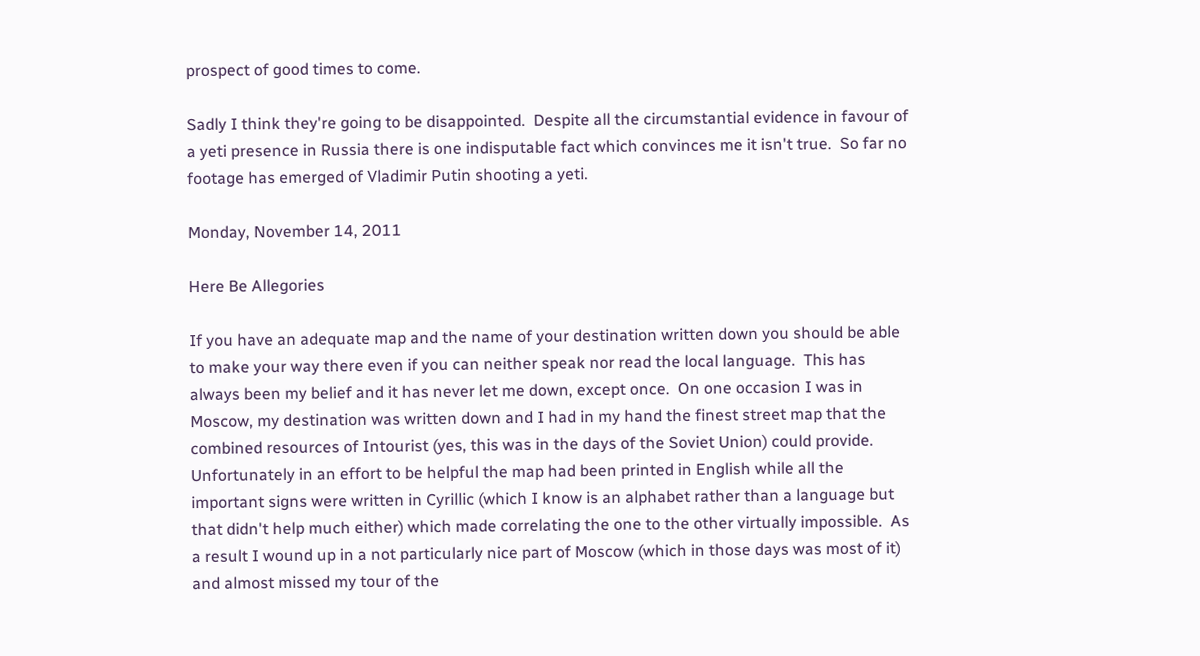prospect of good times to come.

Sadly I think they're going to be disappointed.  Despite all the circumstantial evidence in favour of a yeti presence in Russia there is one indisputable fact which convinces me it isn't true.  So far no footage has emerged of Vladimir Putin shooting a yeti.

Monday, November 14, 2011

Here Be Allegories

If you have an adequate map and the name of your destination written down you should be able to make your way there even if you can neither speak nor read the local language.  This has always been my belief and it has never let me down, except once.  On one occasion I was in Moscow, my destination was written down and I had in my hand the finest street map that the combined resources of Intourist (yes, this was in the days of the Soviet Union) could provide.  Unfortunately in an effort to be helpful the map had been printed in English while all the important signs were written in Cyrillic (which I know is an alphabet rather than a language but that didn't help much either) which made correlating the one to the other virtually impossible.  As a result I wound up in a not particularly nice part of Moscow (which in those days was most of it) and almost missed my tour of the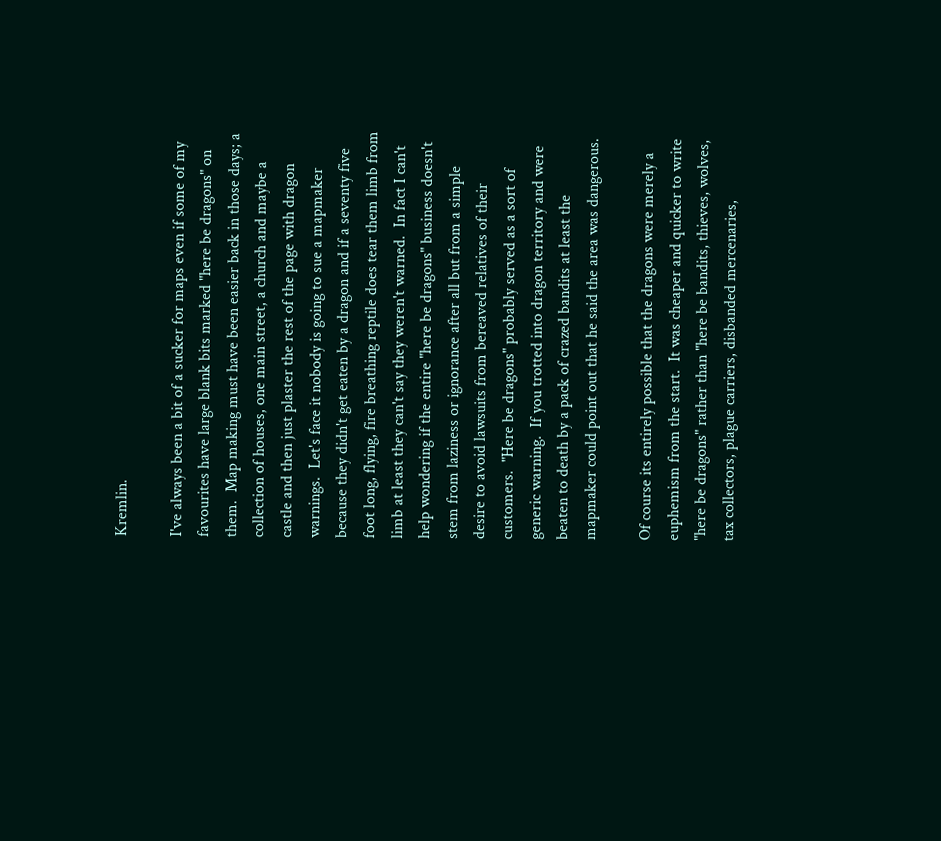Kremlin.

I've always been a bit of a sucker for maps even if some of my favourites have large blank bits marked "here be dragons" on them.  Map making must have been easier back in those days; a collection of houses, one main street, a church and maybe a castle and then just plaster the rest of the page with dragon warnings.  Let's face it nobody is going to sue a mapmaker because they didn't get eaten by a dragon and if a seventy five foot long, flying, fire breathing reptile does tear them limb from limb at least they can't say they weren't warned.  In fact I can't help wondering if the entire "here be dragons" business doesn't stem from laziness or ignorance after all but from a simple desire to avoid lawsuits from bereaved relatives of their customers.  "Here be dragons" probably served as a sort of generic warning.  If you trotted into dragon territory and were beaten to death by a pack of crazed bandits at least the mapmaker could point out that he said the area was dangerous.

Of course its entirely possible that the dragons were merely a euphemism from the start.  It was cheaper and quicker to write "here be dragons" rather than "here be bandits, thieves, wolves, tax collectors, plague carriers, disbanded mercenaries,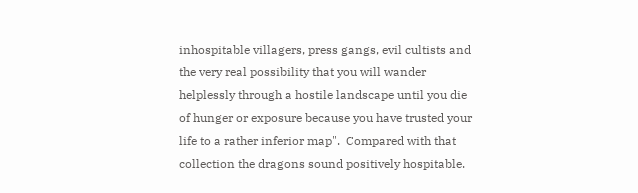inhospitable villagers, press gangs, evil cultists and the very real possibility that you will wander helplessly through a hostile landscape until you die of hunger or exposure because you have trusted your life to a rather inferior map".  Compared with that collection the dragons sound positively hospitable.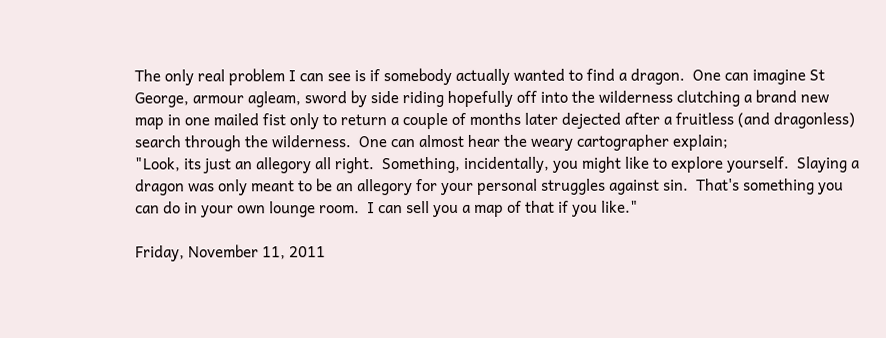The only real problem I can see is if somebody actually wanted to find a dragon.  One can imagine St George, armour agleam, sword by side riding hopefully off into the wilderness clutching a brand new map in one mailed fist only to return a couple of months later dejected after a fruitless (and dragonless) search through the wilderness.  One can almost hear the weary cartographer explain;
"Look, its just an allegory all right.  Something, incidentally, you might like to explore yourself.  Slaying a dragon was only meant to be an allegory for your personal struggles against sin.  That's something you can do in your own lounge room.  I can sell you a map of that if you like."

Friday, November 11, 2011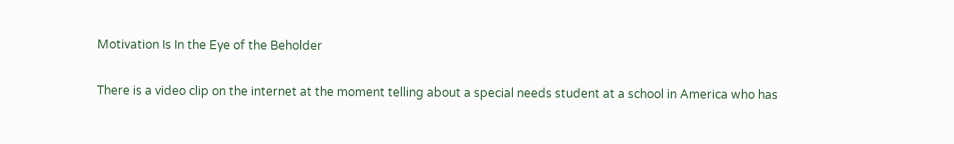Motivation Is In the Eye of the Beholder

There is a video clip on the internet at the moment telling about a special needs student at a school in America who has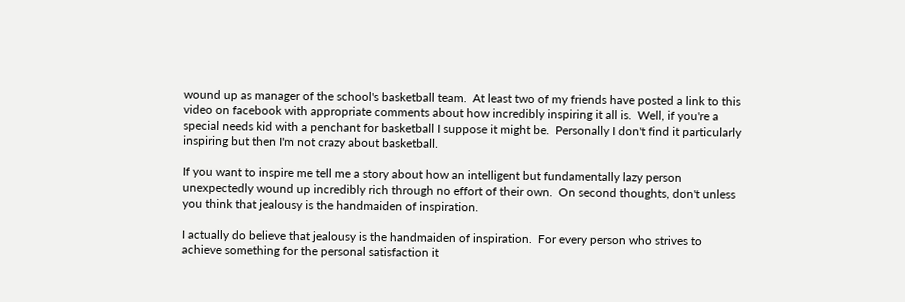wound up as manager of the school's basketball team.  At least two of my friends have posted a link to this video on facebook with appropriate comments about how incredibly inspiring it all is.  Well, if you're a special needs kid with a penchant for basketball I suppose it might be.  Personally I don't find it particularly inspiring but then I'm not crazy about basketball.

If you want to inspire me tell me a story about how an intelligent but fundamentally lazy person unexpectedly wound up incredibly rich through no effort of their own.  On second thoughts, don't unless you think that jealousy is the handmaiden of inspiration.

I actually do believe that jealousy is the handmaiden of inspiration.  For every person who strives to achieve something for the personal satisfaction it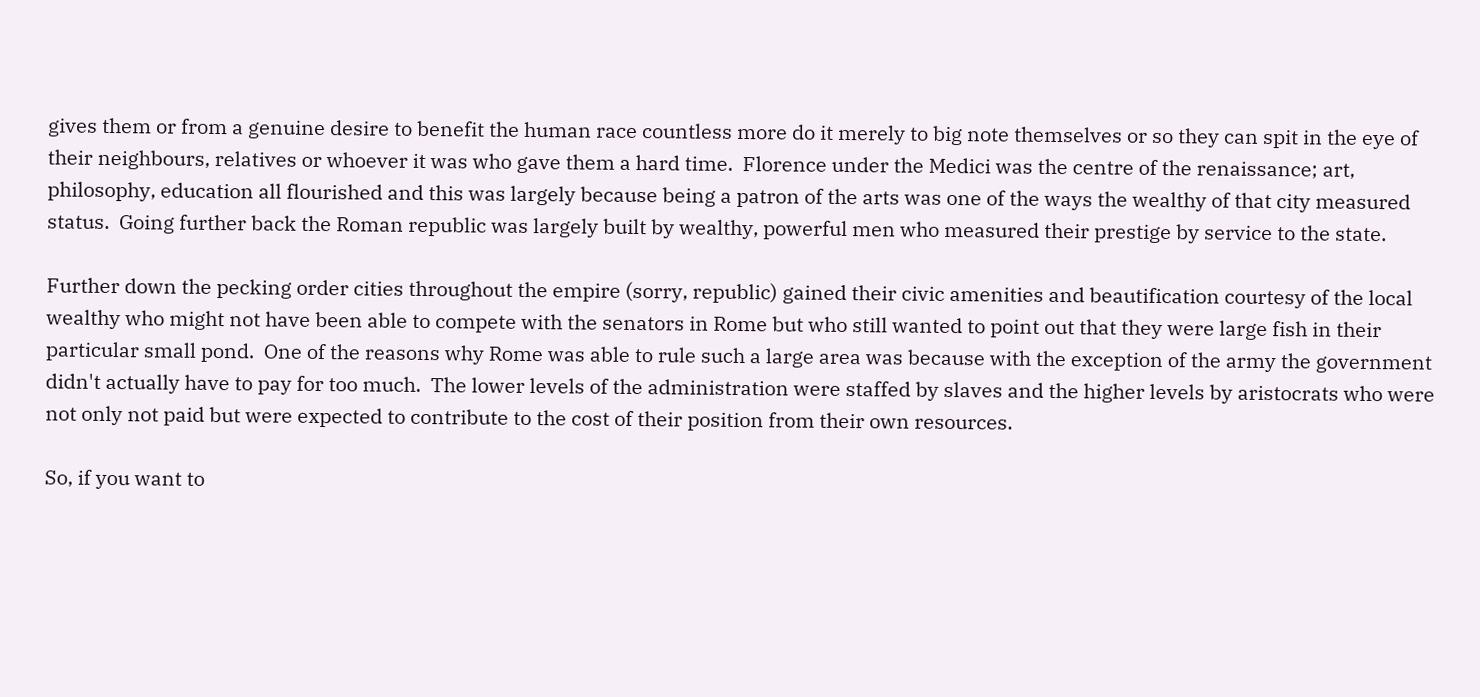gives them or from a genuine desire to benefit the human race countless more do it merely to big note themselves or so they can spit in the eye of their neighbours, relatives or whoever it was who gave them a hard time.  Florence under the Medici was the centre of the renaissance; art, philosophy, education all flourished and this was largely because being a patron of the arts was one of the ways the wealthy of that city measured status.  Going further back the Roman republic was largely built by wealthy, powerful men who measured their prestige by service to the state.

Further down the pecking order cities throughout the empire (sorry, republic) gained their civic amenities and beautification courtesy of the local wealthy who might not have been able to compete with the senators in Rome but who still wanted to point out that they were large fish in their particular small pond.  One of the reasons why Rome was able to rule such a large area was because with the exception of the army the government didn't actually have to pay for too much.  The lower levels of the administration were staffed by slaves and the higher levels by aristocrats who were not only not paid but were expected to contribute to the cost of their position from their own resources.

So, if you want to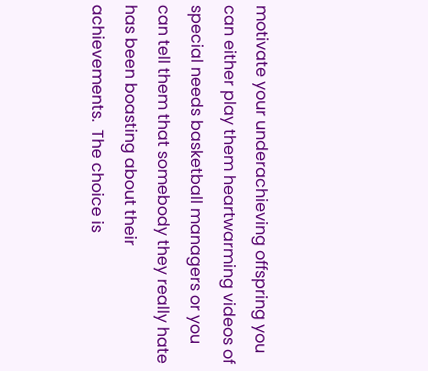motivate your underachieving offspring you can either play them heartwarming videos of special needs basketball managers or you can tell them that somebody they really hate has been boasting about their achievements.  The choice is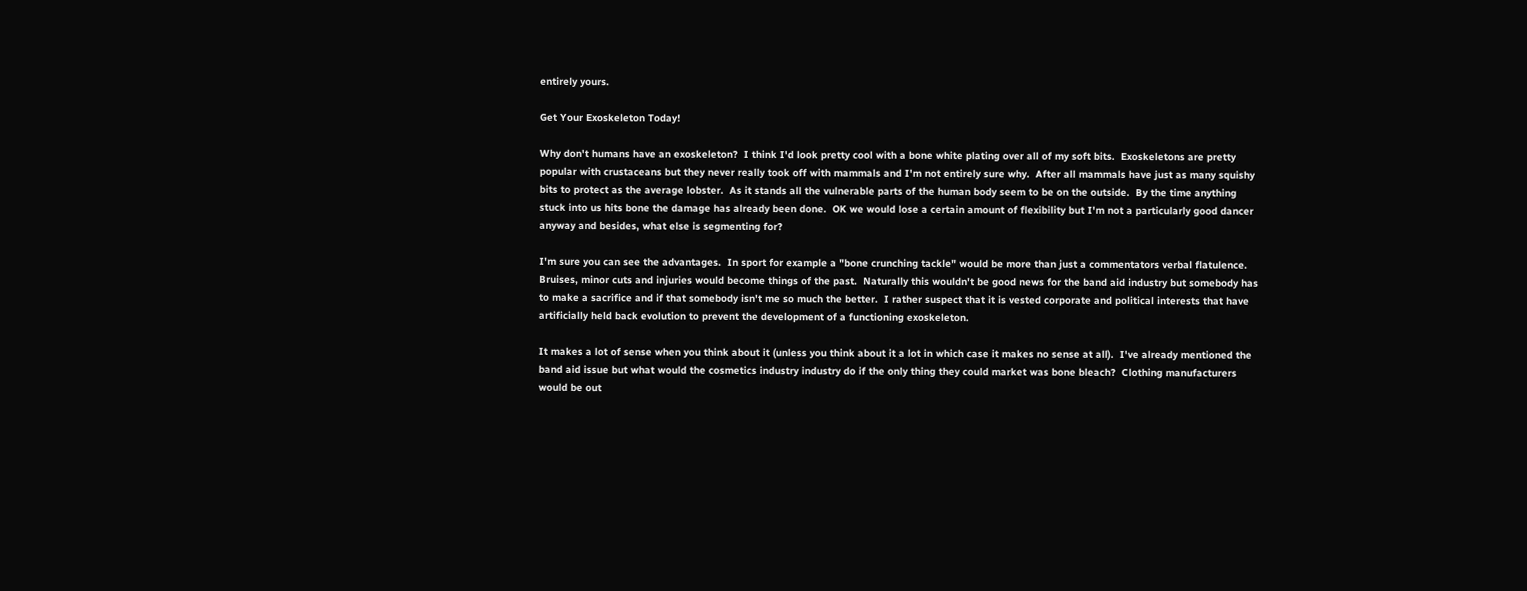entirely yours.

Get Your Exoskeleton Today!

Why don't humans have an exoskeleton?  I think I'd look pretty cool with a bone white plating over all of my soft bits.  Exoskeletons are pretty popular with crustaceans but they never really took off with mammals and I'm not entirely sure why.  After all mammals have just as many squishy bits to protect as the average lobster.  As it stands all the vulnerable parts of the human body seem to be on the outside.  By the time anything stuck into us hits bone the damage has already been done.  OK we would lose a certain amount of flexibility but I'm not a particularly good dancer anyway and besides, what else is segmenting for?

I'm sure you can see the advantages.  In sport for example a "bone crunching tackle" would be more than just a commentators verbal flatulence.  Bruises, minor cuts and injuries would become things of the past.  Naturally this wouldn't be good news for the band aid industry but somebody has to make a sacrifice and if that somebody isn't me so much the better.  I rather suspect that it is vested corporate and political interests that have artificially held back evolution to prevent the development of a functioning exoskeleton.

It makes a lot of sense when you think about it (unless you think about it a lot in which case it makes no sense at all).  I've already mentioned the band aid issue but what would the cosmetics industry industry do if the only thing they could market was bone bleach?  Clothing manufacturers would be out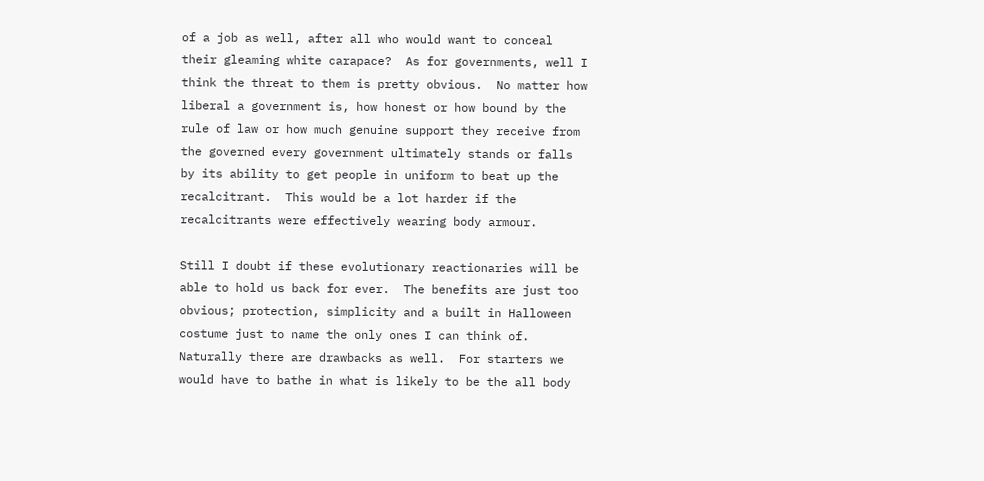of a job as well, after all who would want to conceal their gleaming white carapace?  As for governments, well I think the threat to them is pretty obvious.  No matter how liberal a government is, how honest or how bound by the rule of law or how much genuine support they receive from the governed every government ultimately stands or falls by its ability to get people in uniform to beat up the recalcitrant.  This would be a lot harder if the recalcitrants were effectively wearing body armour.

Still I doubt if these evolutionary reactionaries will be able to hold us back for ever.  The benefits are just too obvious; protection, simplicity and a built in Halloween costume just to name the only ones I can think of.  Naturally there are drawbacks as well.  For starters we would have to bathe in what is likely to be the all body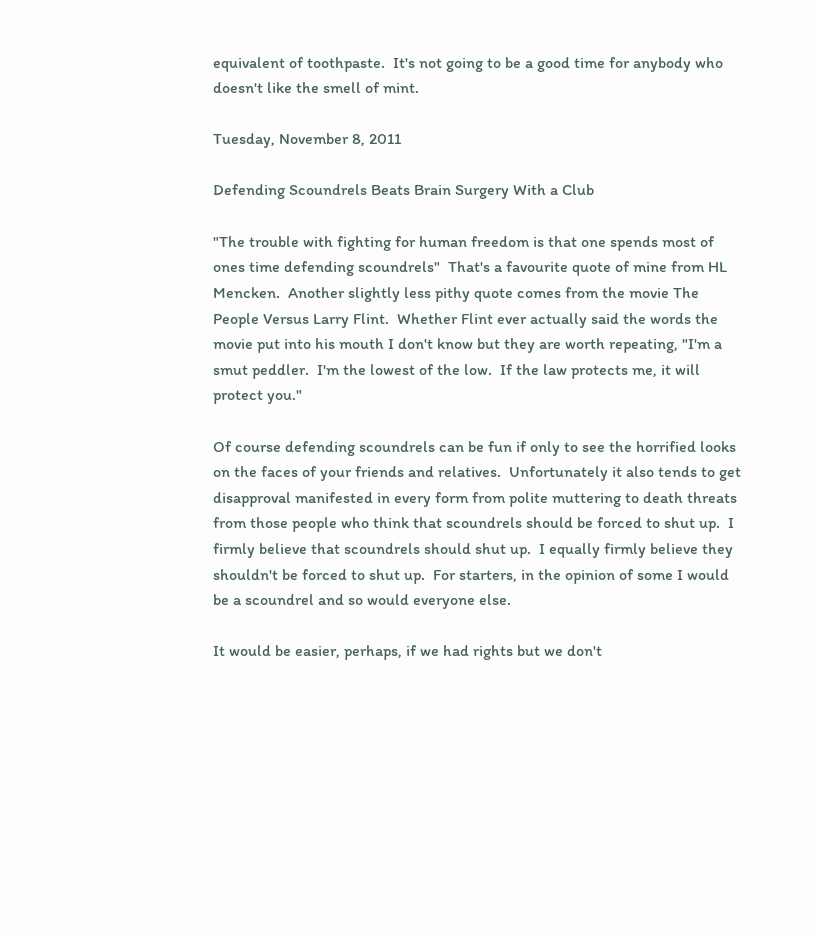equivalent of toothpaste.  It's not going to be a good time for anybody who doesn't like the smell of mint.

Tuesday, November 8, 2011

Defending Scoundrels Beats Brain Surgery With a Club

"The trouble with fighting for human freedom is that one spends most of ones time defending scoundrels"  That's a favourite quote of mine from HL Mencken.  Another slightly less pithy quote comes from the movie The People Versus Larry Flint.  Whether Flint ever actually said the words the movie put into his mouth I don't know but they are worth repeating, "I'm a smut peddler.  I'm the lowest of the low.  If the law protects me, it will protect you."

Of course defending scoundrels can be fun if only to see the horrified looks on the faces of your friends and relatives.  Unfortunately it also tends to get disapproval manifested in every form from polite muttering to death threats from those people who think that scoundrels should be forced to shut up.  I firmly believe that scoundrels should shut up.  I equally firmly believe they shouldn't be forced to shut up.  For starters, in the opinion of some I would be a scoundrel and so would everyone else.

It would be easier, perhaps, if we had rights but we don't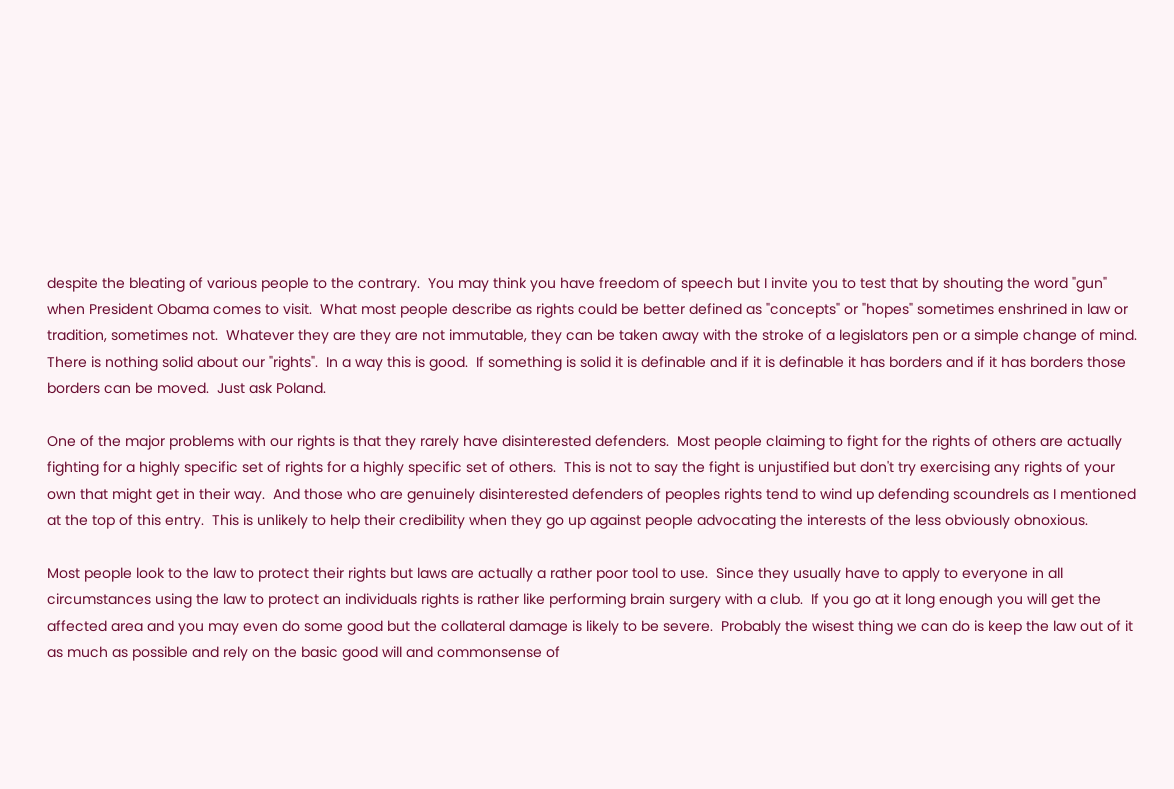despite the bleating of various people to the contrary.  You may think you have freedom of speech but I invite you to test that by shouting the word "gun" when President Obama comes to visit.  What most people describe as rights could be better defined as "concepts" or "hopes" sometimes enshrined in law or tradition, sometimes not.  Whatever they are they are not immutable, they can be taken away with the stroke of a legislators pen or a simple change of mind.  There is nothing solid about our "rights".  In a way this is good.  If something is solid it is definable and if it is definable it has borders and if it has borders those borders can be moved.  Just ask Poland.

One of the major problems with our rights is that they rarely have disinterested defenders.  Most people claiming to fight for the rights of others are actually fighting for a highly specific set of rights for a highly specific set of others.  This is not to say the fight is unjustified but don't try exercising any rights of your own that might get in their way.  And those who are genuinely disinterested defenders of peoples rights tend to wind up defending scoundrels as I mentioned at the top of this entry.  This is unlikely to help their credibility when they go up against people advocating the interests of the less obviously obnoxious.

Most people look to the law to protect their rights but laws are actually a rather poor tool to use.  Since they usually have to apply to everyone in all circumstances using the law to protect an individuals rights is rather like performing brain surgery with a club.  If you go at it long enough you will get the affected area and you may even do some good but the collateral damage is likely to be severe.  Probably the wisest thing we can do is keep the law out of it as much as possible and rely on the basic good will and commonsense of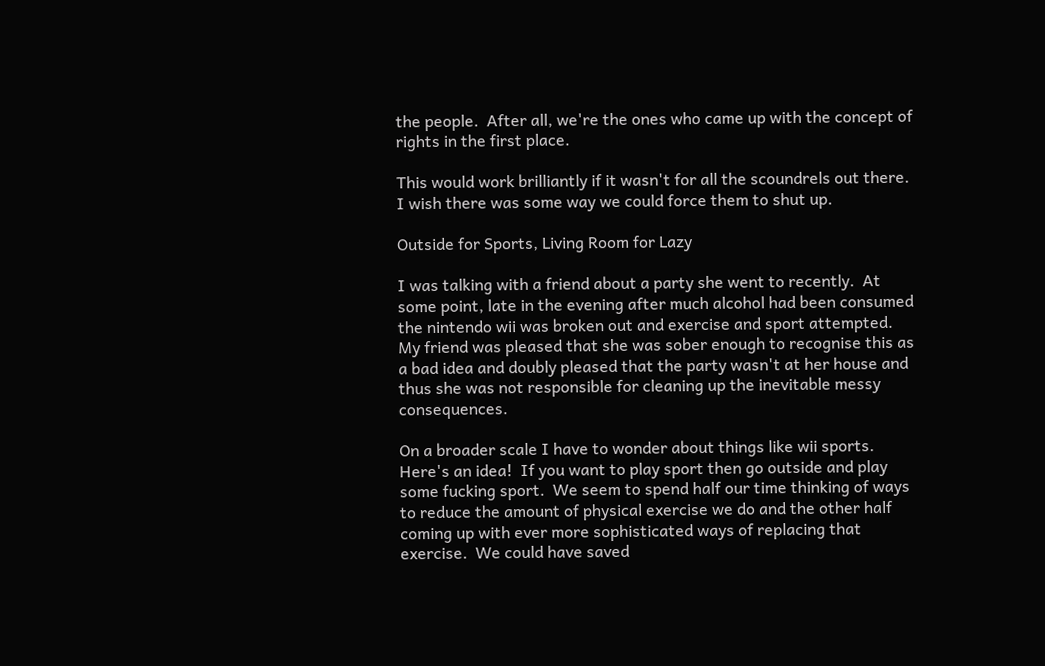the people.  After all, we're the ones who came up with the concept of rights in the first place.

This would work brilliantly if it wasn't for all the scoundrels out there.  I wish there was some way we could force them to shut up.

Outside for Sports, Living Room for Lazy

I was talking with a friend about a party she went to recently.  At some point, late in the evening after much alcohol had been consumed the nintendo wii was broken out and exercise and sport attempted.  My friend was pleased that she was sober enough to recognise this as a bad idea and doubly pleased that the party wasn't at her house and thus she was not responsible for cleaning up the inevitable messy consequences.

On a broader scale I have to wonder about things like wii sports.  Here's an idea!  If you want to play sport then go outside and play some fucking sport.  We seem to spend half our time thinking of ways to reduce the amount of physical exercise we do and the other half coming up with ever more sophisticated ways of replacing that exercise.  We could have saved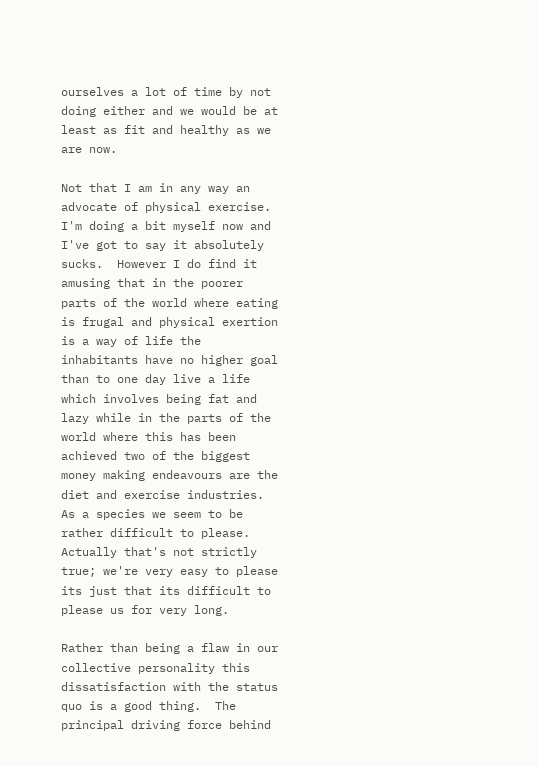ourselves a lot of time by not doing either and we would be at least as fit and healthy as we are now.

Not that I am in any way an advocate of physical exercise.  I'm doing a bit myself now and I've got to say it absolutely sucks.  However I do find it amusing that in the poorer parts of the world where eating is frugal and physical exertion is a way of life the inhabitants have no higher goal than to one day live a life which involves being fat and lazy while in the parts of the world where this has been achieved two of the biggest money making endeavours are the diet and exercise industries.  As a species we seem to be rather difficult to please.  Actually that's not strictly true; we're very easy to please its just that its difficult to please us for very long.

Rather than being a flaw in our collective personality this dissatisfaction with the status quo is a good thing.  The principal driving force behind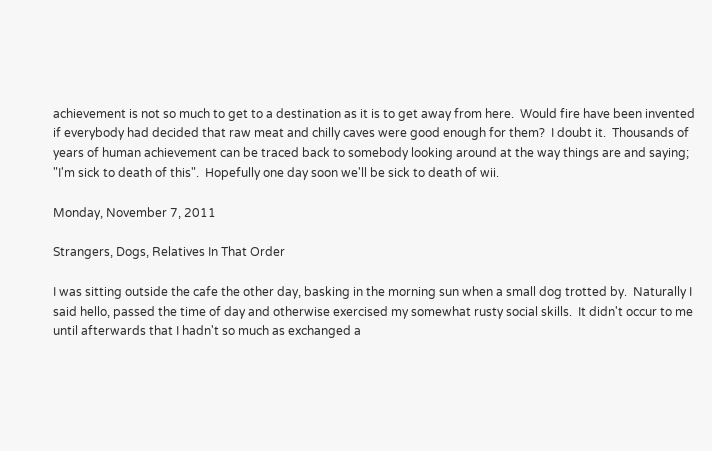achievement is not so much to get to a destination as it is to get away from here.  Would fire have been invented if everybody had decided that raw meat and chilly caves were good enough for them?  I doubt it.  Thousands of years of human achievement can be traced back to somebody looking around at the way things are and saying; "I'm sick to death of this".  Hopefully one day soon we'll be sick to death of wii.

Monday, November 7, 2011

Strangers, Dogs, Relatives In That Order

I was sitting outside the cafe the other day, basking in the morning sun when a small dog trotted by.  Naturally I said hello, passed the time of day and otherwise exercised my somewhat rusty social skills.  It didn't occur to me until afterwards that I hadn't so much as exchanged a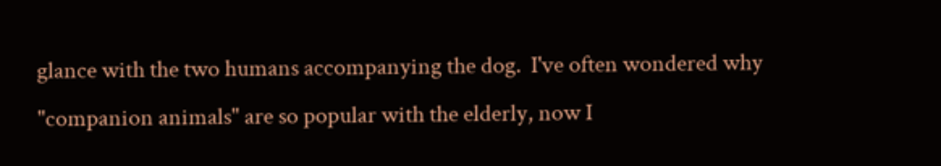glance with the two humans accompanying the dog.  I've often wondered why "companion animals" are so popular with the elderly, now I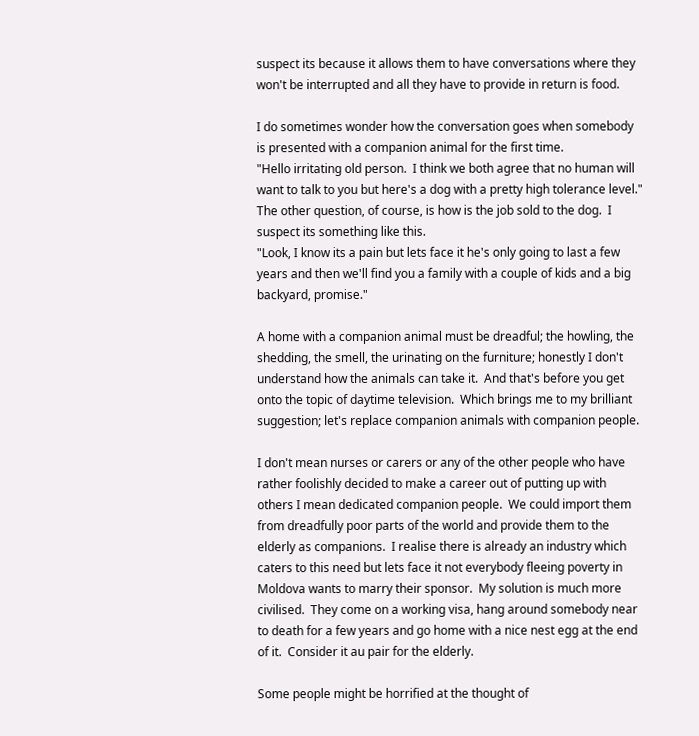suspect its because it allows them to have conversations where they won't be interrupted and all they have to provide in return is food.

I do sometimes wonder how the conversation goes when somebody is presented with a companion animal for the first time.
"Hello irritating old person.  I think we both agree that no human will want to talk to you but here's a dog with a pretty high tolerance level."
The other question, of course, is how is the job sold to the dog.  I suspect its something like this.
"Look, I know its a pain but lets face it he's only going to last a few years and then we'll find you a family with a couple of kids and a big backyard, promise."

A home with a companion animal must be dreadful; the howling, the shedding, the smell, the urinating on the furniture; honestly I don't understand how the animals can take it.  And that's before you get onto the topic of daytime television.  Which brings me to my brilliant suggestion; let's replace companion animals with companion people.

I don't mean nurses or carers or any of the other people who have rather foolishly decided to make a career out of putting up with others I mean dedicated companion people.  We could import them from dreadfully poor parts of the world and provide them to the elderly as companions.  I realise there is already an industry which caters to this need but lets face it not everybody fleeing poverty in Moldova wants to marry their sponsor.  My solution is much more civilised.  They come on a working visa, hang around somebody near to death for a few years and go home with a nice nest egg at the end of it.  Consider it au pair for the elderly.

Some people might be horrified at the thought of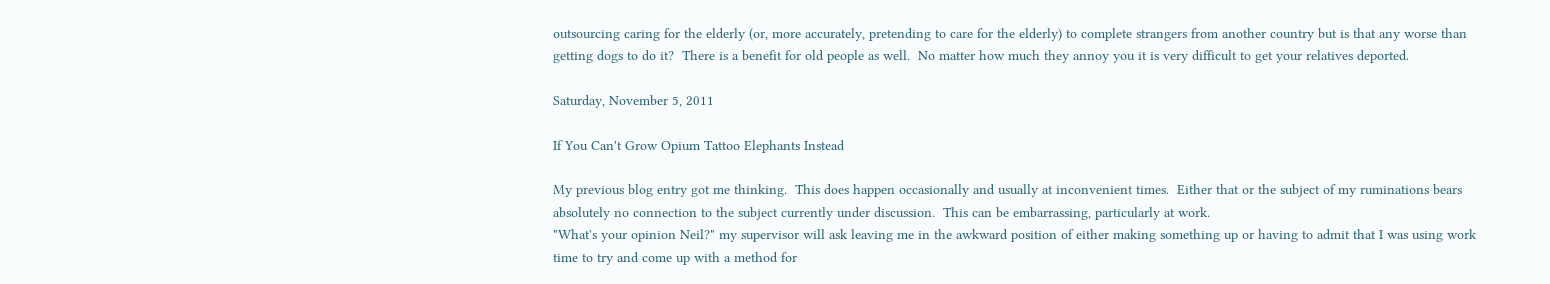outsourcing caring for the elderly (or, more accurately, pretending to care for the elderly) to complete strangers from another country but is that any worse than getting dogs to do it?  There is a benefit for old people as well.  No matter how much they annoy you it is very difficult to get your relatives deported.

Saturday, November 5, 2011

If You Can't Grow Opium Tattoo Elephants Instead

My previous blog entry got me thinking.  This does happen occasionally and usually at inconvenient times.  Either that or the subject of my ruminations bears absolutely no connection to the subject currently under discussion.  This can be embarrassing, particularly at work.
"What's your opinion Neil?" my supervisor will ask leaving me in the awkward position of either making something up or having to admit that I was using work time to try and come up with a method for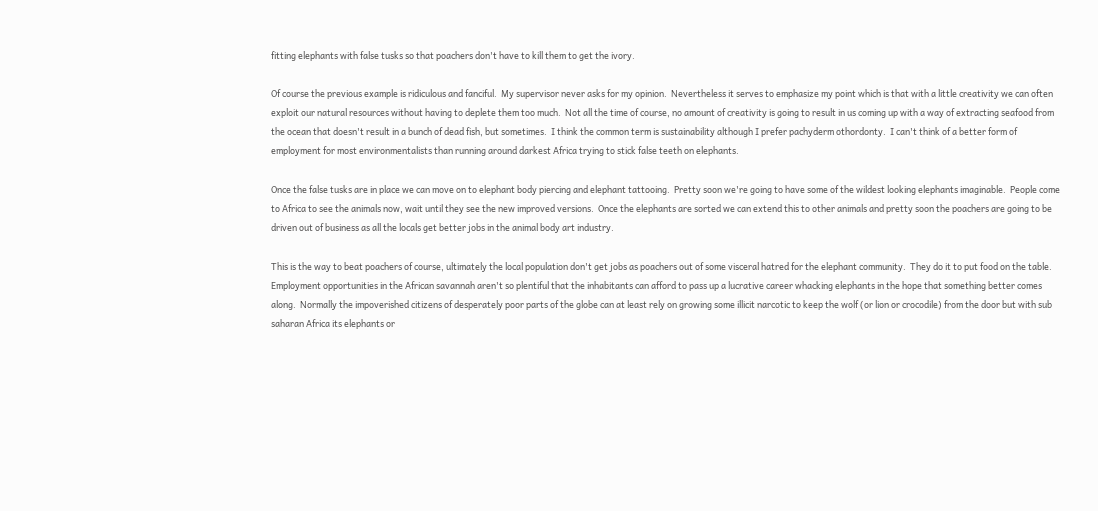fitting elephants with false tusks so that poachers don't have to kill them to get the ivory.

Of course the previous example is ridiculous and fanciful.  My supervisor never asks for my opinion.  Nevertheless it serves to emphasize my point which is that with a little creativity we can often exploit our natural resources without having to deplete them too much.  Not all the time of course, no amount of creativity is going to result in us coming up with a way of extracting seafood from the ocean that doesn't result in a bunch of dead fish, but sometimes.  I think the common term is sustainability although I prefer pachyderm othordonty.  I can't think of a better form of employment for most environmentalists than running around darkest Africa trying to stick false teeth on elephants.

Once the false tusks are in place we can move on to elephant body piercing and elephant tattooing.  Pretty soon we're going to have some of the wildest looking elephants imaginable.  People come to Africa to see the animals now, wait until they see the new improved versions.  Once the elephants are sorted we can extend this to other animals and pretty soon the poachers are going to be driven out of business as all the locals get better jobs in the animal body art industry.

This is the way to beat poachers of course, ultimately the local population don't get jobs as poachers out of some visceral hatred for the elephant community.  They do it to put food on the table.  Employment opportunities in the African savannah aren't so plentiful that the inhabitants can afford to pass up a lucrative career whacking elephants in the hope that something better comes along.  Normally the impoverished citizens of desperately poor parts of the globe can at least rely on growing some illicit narcotic to keep the wolf (or lion or crocodile) from the door but with sub saharan Africa its elephants or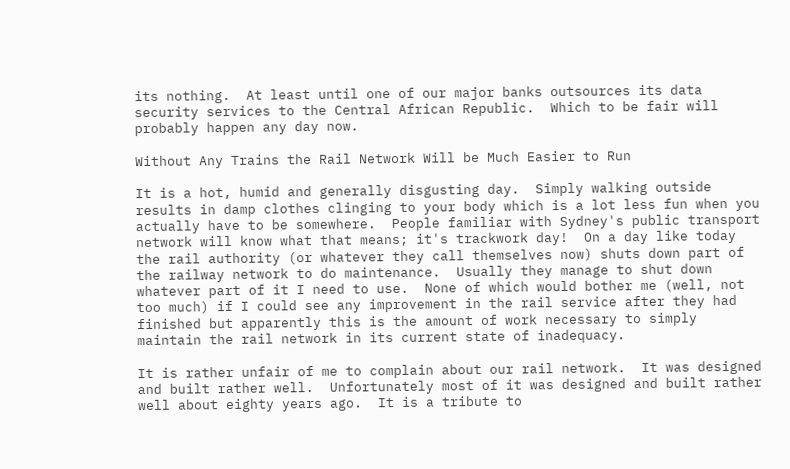its nothing.  At least until one of our major banks outsources its data security services to the Central African Republic.  Which to be fair will probably happen any day now.

Without Any Trains the Rail Network Will be Much Easier to Run

It is a hot, humid and generally disgusting day.  Simply walking outside results in damp clothes clinging to your body which is a lot less fun when you actually have to be somewhere.  People familiar with Sydney's public transport network will know what that means; it's trackwork day!  On a day like today the rail authority (or whatever they call themselves now) shuts down part of the railway network to do maintenance.  Usually they manage to shut down whatever part of it I need to use.  None of which would bother me (well, not too much) if I could see any improvement in the rail service after they had finished but apparently this is the amount of work necessary to simply maintain the rail network in its current state of inadequacy.

It is rather unfair of me to complain about our rail network.  It was designed and built rather well.  Unfortunately most of it was designed and built rather well about eighty years ago.  It is a tribute to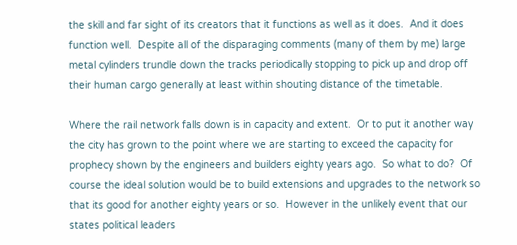the skill and far sight of its creators that it functions as well as it does.  And it does function well.  Despite all of the disparaging comments (many of them by me) large metal cylinders trundle down the tracks periodically stopping to pick up and drop off their human cargo generally at least within shouting distance of the timetable.

Where the rail network falls down is in capacity and extent.  Or to put it another way the city has grown to the point where we are starting to exceed the capacity for prophecy shown by the engineers and builders eighty years ago.  So what to do?  Of course the ideal solution would be to build extensions and upgrades to the network so that its good for another eighty years or so.  However in the unlikely event that our states political leaders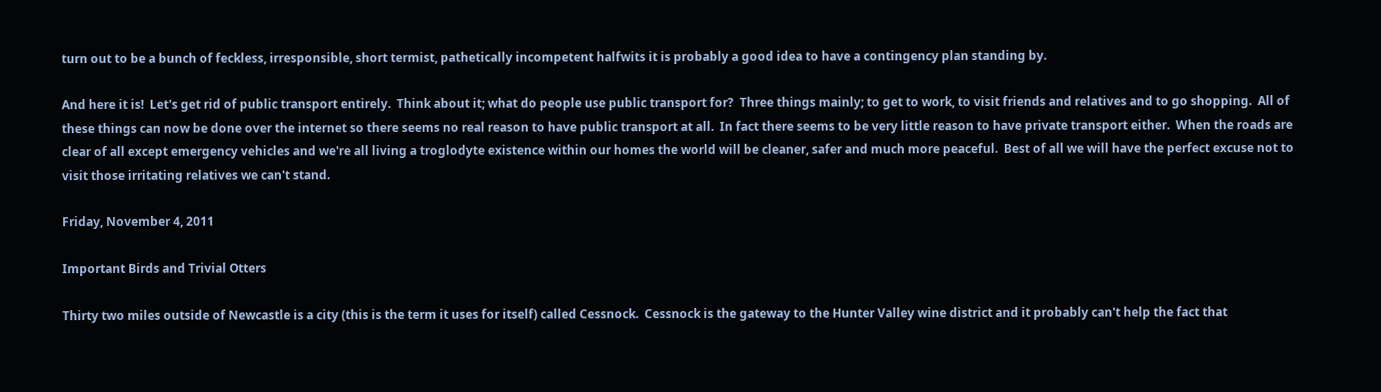turn out to be a bunch of feckless, irresponsible, short termist, pathetically incompetent halfwits it is probably a good idea to have a contingency plan standing by.

And here it is!  Let's get rid of public transport entirely.  Think about it; what do people use public transport for?  Three things mainly; to get to work, to visit friends and relatives and to go shopping.  All of these things can now be done over the internet so there seems no real reason to have public transport at all.  In fact there seems to be very little reason to have private transport either.  When the roads are clear of all except emergency vehicles and we're all living a troglodyte existence within our homes the world will be cleaner, safer and much more peaceful.  Best of all we will have the perfect excuse not to visit those irritating relatives we can't stand.

Friday, November 4, 2011

Important Birds and Trivial Otters

Thirty two miles outside of Newcastle is a city (this is the term it uses for itself) called Cessnock.  Cessnock is the gateway to the Hunter Valley wine district and it probably can't help the fact that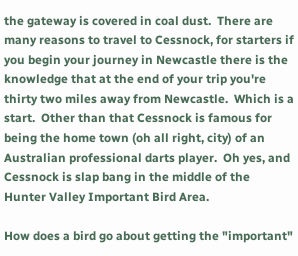the gateway is covered in coal dust.  There are many reasons to travel to Cessnock, for starters if you begin your journey in Newcastle there is the knowledge that at the end of your trip you're thirty two miles away from Newcastle.  Which is a start.  Other than that Cessnock is famous for being the home town (oh all right, city) of an Australian professional darts player.  Oh yes, and Cessnock is slap bang in the middle of the Hunter Valley Important Bird Area.

How does a bird go about getting the "important"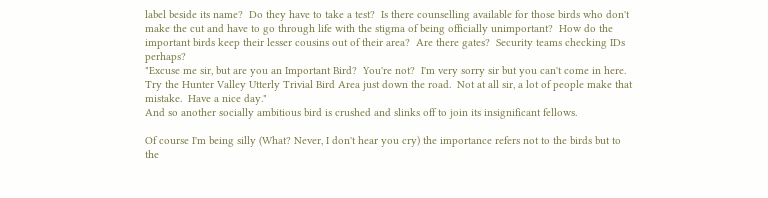label beside its name?  Do they have to take a test?  Is there counselling available for those birds who don't make the cut and have to go through life with the stigma of being officially unimportant?  How do the important birds keep their lesser cousins out of their area?  Are there gates?  Security teams checking IDs perhaps?
"Excuse me sir, but are you an Important Bird?  You're not?  I'm very sorry sir but you can't come in here.  Try the Hunter Valley Utterly Trivial Bird Area just down the road.  Not at all sir, a lot of people make that mistake.  Have a nice day."
And so another socially ambitious bird is crushed and slinks off to join its insignificant fellows.

Of course I'm being silly (What? Never, I don't hear you cry) the importance refers not to the birds but to the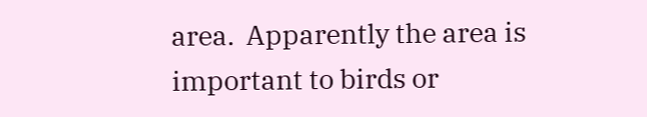area.  Apparently the area is important to birds or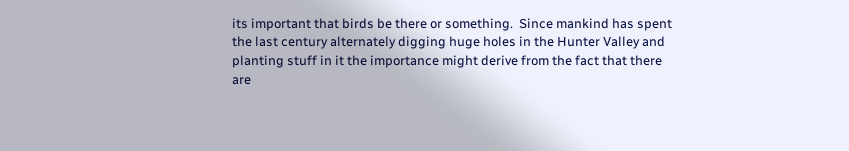its important that birds be there or something.  Since mankind has spent the last century alternately digging huge holes in the Hunter Valley and planting stuff in it the importance might derive from the fact that there are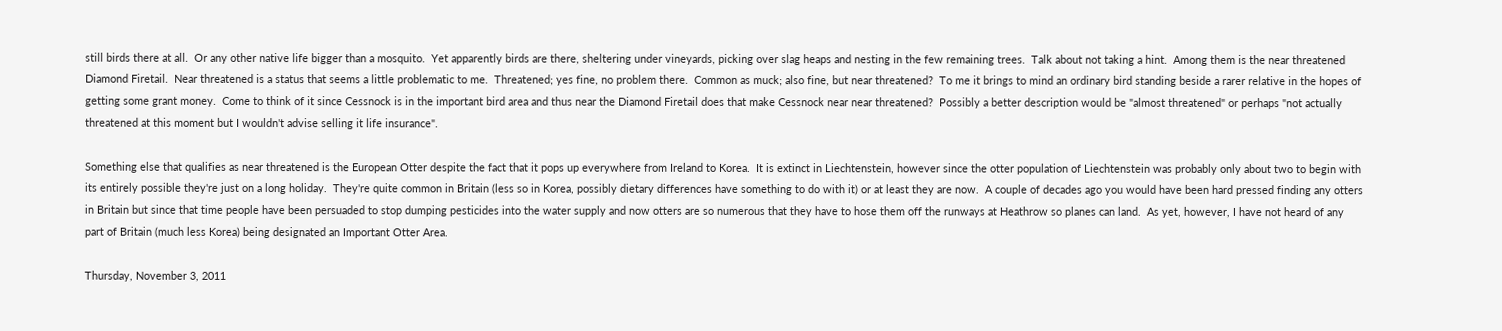still birds there at all.  Or any other native life bigger than a mosquito.  Yet apparently birds are there, sheltering under vineyards, picking over slag heaps and nesting in the few remaining trees.  Talk about not taking a hint.  Among them is the near threatened Diamond Firetail.  Near threatened is a status that seems a little problematic to me.  Threatened; yes fine, no problem there.  Common as muck; also fine, but near threatened?  To me it brings to mind an ordinary bird standing beside a rarer relative in the hopes of getting some grant money.  Come to think of it since Cessnock is in the important bird area and thus near the Diamond Firetail does that make Cessnock near near threatened?  Possibly a better description would be "almost threatened" or perhaps "not actually threatened at this moment but I wouldn't advise selling it life insurance".

Something else that qualifies as near threatened is the European Otter despite the fact that it pops up everywhere from Ireland to Korea.  It is extinct in Liechtenstein, however since the otter population of Liechtenstein was probably only about two to begin with its entirely possible they're just on a long holiday.  They're quite common in Britain (less so in Korea, possibly dietary differences have something to do with it) or at least they are now.  A couple of decades ago you would have been hard pressed finding any otters in Britain but since that time people have been persuaded to stop dumping pesticides into the water supply and now otters are so numerous that they have to hose them off the runways at Heathrow so planes can land.  As yet, however, I have not heard of any part of Britain (much less Korea) being designated an Important Otter Area.

Thursday, November 3, 2011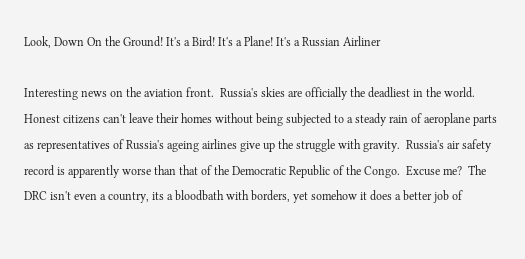Look, Down On the Ground! It's a Bird! It's a Plane! It's a Russian Airliner

Interesting news on the aviation front.  Russia's skies are officially the deadliest in the world.  Honest citizens can't leave their homes without being subjected to a steady rain of aeroplane parts as representatives of Russia's ageing airlines give up the struggle with gravity.  Russia's air safety record is apparently worse than that of the Democratic Republic of the Congo.  Excuse me?  The DRC isn't even a country, its a bloodbath with borders, yet somehow it does a better job of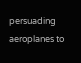persuading aeroplanes to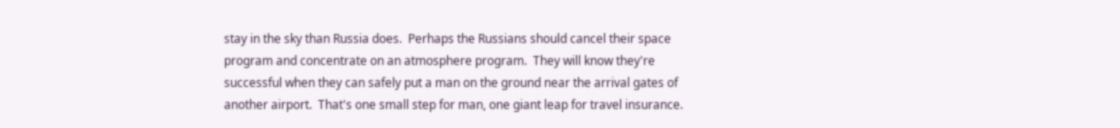stay in the sky than Russia does.  Perhaps the Russians should cancel their space program and concentrate on an atmosphere program.  They will know they're successful when they can safely put a man on the ground near the arrival gates of another airport.  That's one small step for man, one giant leap for travel insurance.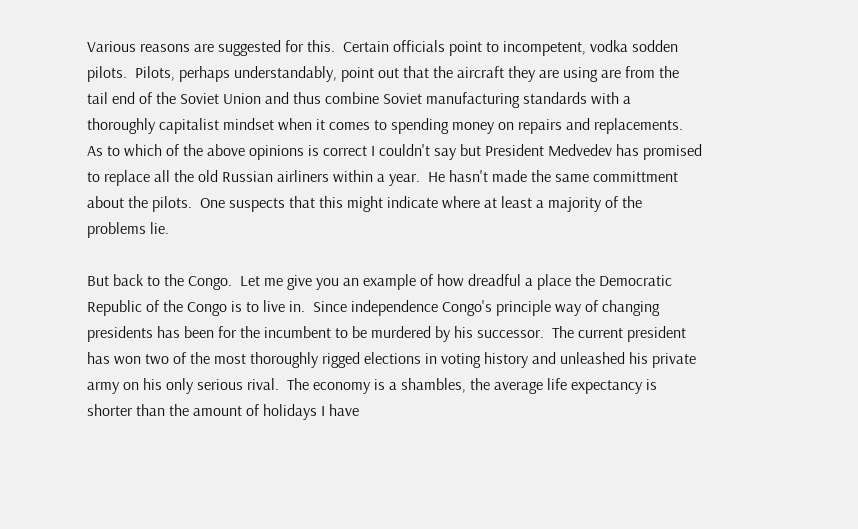Various reasons are suggested for this.  Certain officials point to incompetent, vodka sodden pilots.  Pilots, perhaps understandably, point out that the aircraft they are using are from the tail end of the Soviet Union and thus combine Soviet manufacturing standards with a thoroughly capitalist mindset when it comes to spending money on repairs and replacements.  As to which of the above opinions is correct I couldn't say but President Medvedev has promised to replace all the old Russian airliners within a year.  He hasn't made the same committment about the pilots.  One suspects that this might indicate where at least a majority of the problems lie.

But back to the Congo.  Let me give you an example of how dreadful a place the Democratic Republic of the Congo is to live in.  Since independence Congo's principle way of changing presidents has been for the incumbent to be murdered by his successor.  The current president has won two of the most thoroughly rigged elections in voting history and unleashed his private army on his only serious rival.  The economy is a shambles, the average life expectancy is shorter than the amount of holidays I have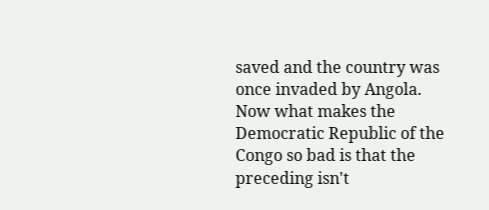saved and the country was once invaded by Angola.  Now what makes the Democratic Republic of the Congo so bad is that the preceding isn't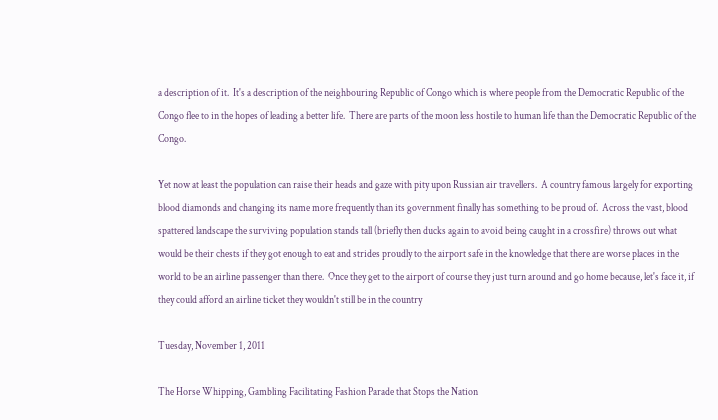a description of it.  It's a description of the neighbouring Republic of Congo which is where people from the Democratic Republic of the Congo flee to in the hopes of leading a better life.  There are parts of the moon less hostile to human life than the Democratic Republic of the Congo.

Yet now at least the population can raise their heads and gaze with pity upon Russian air travellers.  A country famous largely for exporting blood diamonds and changing its name more frequently than its government finally has something to be proud of.  Across the vast, blood spattered landscape the surviving population stands tall (briefly then ducks again to avoid being caught in a crossfire) throws out what would be their chests if they got enough to eat and strides proudly to the airport safe in the knowledge that there are worse places in the world to be an airline passenger than there.  Once they get to the airport of course they just turn around and go home because, let's face it, if they could afford an airline ticket they wouldn't still be in the country

Tuesday, November 1, 2011

The Horse Whipping, Gambling Facilitating Fashion Parade that Stops the Nation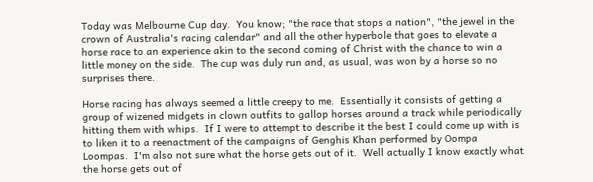Today was Melbourne Cup day.  You know; "the race that stops a nation", "the jewel in the crown of Australia's racing calendar" and all the other hyperbole that goes to elevate a horse race to an experience akin to the second coming of Christ with the chance to win a little money on the side.  The cup was duly run and, as usual, was won by a horse so no surprises there.

Horse racing has always seemed a little creepy to me.  Essentially it consists of getting a group of wizened midgets in clown outfits to gallop horses around a track while periodically hitting them with whips.  If I were to attempt to describe it the best I could come up with is to liken it to a reenactment of the campaigns of Genghis Khan performed by Oompa Loompas.  I'm also not sure what the horse gets out of it.  Well actually I know exactly what the horse gets out of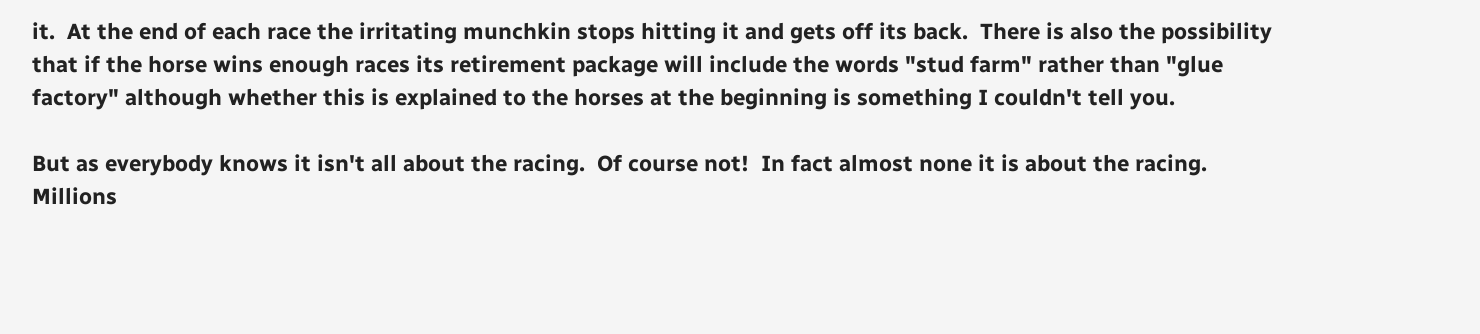it.  At the end of each race the irritating munchkin stops hitting it and gets off its back.  There is also the possibility that if the horse wins enough races its retirement package will include the words "stud farm" rather than "glue factory" although whether this is explained to the horses at the beginning is something I couldn't tell you.

But as everybody knows it isn't all about the racing.  Of course not!  In fact almost none it is about the racing.  Millions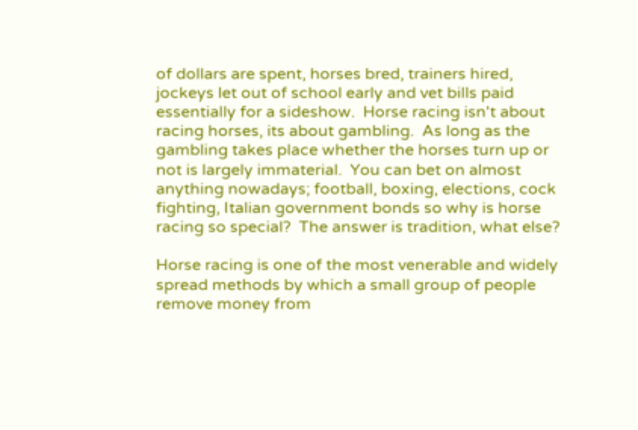of dollars are spent, horses bred, trainers hired, jockeys let out of school early and vet bills paid essentially for a sideshow.  Horse racing isn't about racing horses, its about gambling.  As long as the gambling takes place whether the horses turn up or not is largely immaterial.  You can bet on almost anything nowadays; football, boxing, elections, cock fighting, Italian government bonds so why is horse racing so special?  The answer is tradition, what else?

Horse racing is one of the most venerable and widely spread methods by which a small group of people remove money from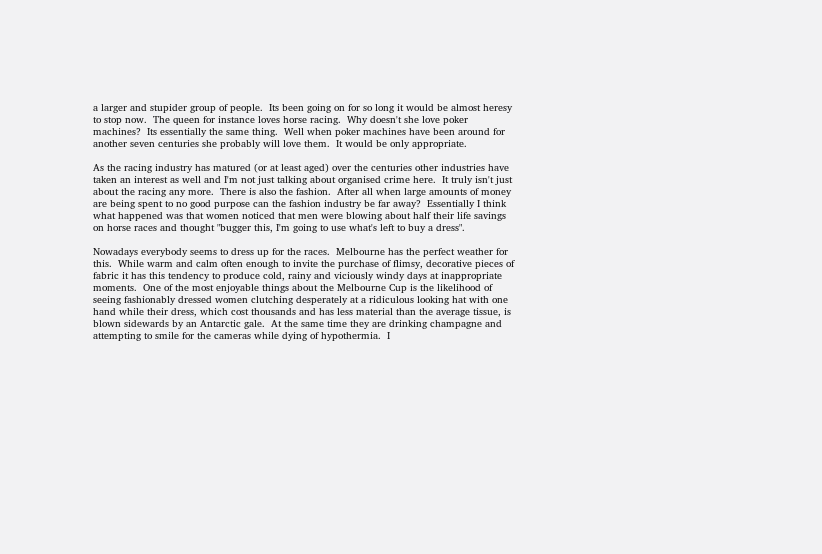a larger and stupider group of people.  Its been going on for so long it would be almost heresy to stop now.  The queen for instance loves horse racing.  Why doesn't she love poker machines?  Its essentially the same thing.  Well when poker machines have been around for another seven centuries she probably will love them.  It would be only appropriate.

As the racing industry has matured (or at least aged) over the centuries other industries have taken an interest as well and I'm not just talking about organised crime here.  It truly isn't just about the racing any more.  There is also the fashion.  After all when large amounts of money are being spent to no good purpose can the fashion industry be far away?  Essentially I think what happened was that women noticed that men were blowing about half their life savings on horse races and thought "bugger this, I'm going to use what's left to buy a dress".

Nowadays everybody seems to dress up for the races.  Melbourne has the perfect weather for this.  While warm and calm often enough to invite the purchase of flimsy, decorative pieces of fabric it has this tendency to produce cold, rainy and viciously windy days at inappropriate moments.  One of the most enjoyable things about the Melbourne Cup is the likelihood of seeing fashionably dressed women clutching desperately at a ridiculous looking hat with one hand while their dress, which cost thousands and has less material than the average tissue, is blown sidewards by an Antarctic gale.  At the same time they are drinking champagne and attempting to smile for the cameras while dying of hypothermia.  I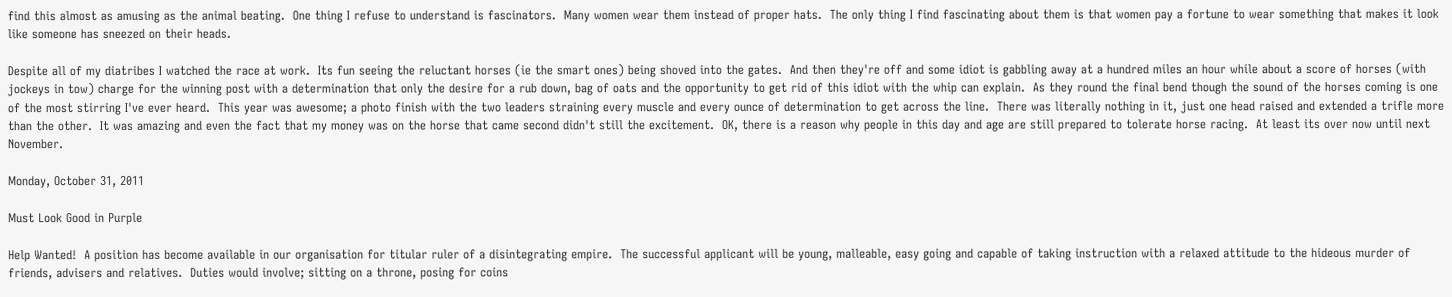find this almost as amusing as the animal beating.  One thing I refuse to understand is fascinators.  Many women wear them instead of proper hats.  The only thing I find fascinating about them is that women pay a fortune to wear something that makes it look like someone has sneezed on their heads.

Despite all of my diatribes I watched the race at work.  Its fun seeing the reluctant horses (ie the smart ones) being shoved into the gates.  And then they're off and some idiot is gabbling away at a hundred miles an hour while about a score of horses (with jockeys in tow) charge for the winning post with a determination that only the desire for a rub down, bag of oats and the opportunity to get rid of this idiot with the whip can explain.  As they round the final bend though the sound of the horses coming is one of the most stirring I've ever heard.  This year was awesome; a photo finish with the two leaders straining every muscle and every ounce of determination to get across the line.  There was literally nothing in it, just one head raised and extended a trifle more than the other.  It was amazing and even the fact that my money was on the horse that came second didn't still the excitement.  OK, there is a reason why people in this day and age are still prepared to tolerate horse racing.  At least its over now until next November.

Monday, October 31, 2011

Must Look Good in Purple

Help Wanted!  A position has become available in our organisation for titular ruler of a disintegrating empire.  The successful applicant will be young, malleable, easy going and capable of taking instruction with a relaxed attitude to the hideous murder of friends, advisers and relatives.  Duties would involve; sitting on a throne, posing for coins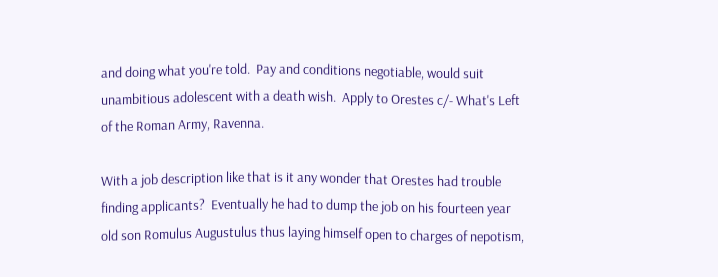and doing what you're told.  Pay and conditions negotiable, would suit unambitious adolescent with a death wish.  Apply to Orestes c/- What's Left of the Roman Army, Ravenna.

With a job description like that is it any wonder that Orestes had trouble finding applicants?  Eventually he had to dump the job on his fourteen year old son Romulus Augustulus thus laying himself open to charges of nepotism,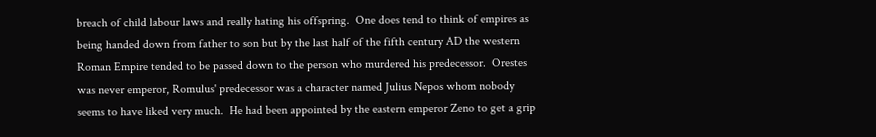breach of child labour laws and really hating his offspring.  One does tend to think of empires as being handed down from father to son but by the last half of the fifth century AD the western Roman Empire tended to be passed down to the person who murdered his predecessor.  Orestes was never emperor, Romulus' predecessor was a character named Julius Nepos whom nobody seems to have liked very much.  He had been appointed by the eastern emperor Zeno to get a grip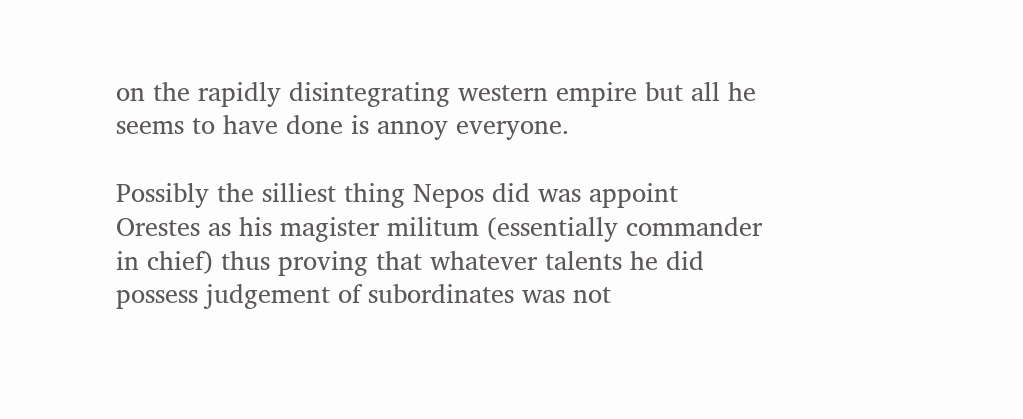on the rapidly disintegrating western empire but all he seems to have done is annoy everyone.

Possibly the silliest thing Nepos did was appoint Orestes as his magister militum (essentially commander in chief) thus proving that whatever talents he did possess judgement of subordinates was not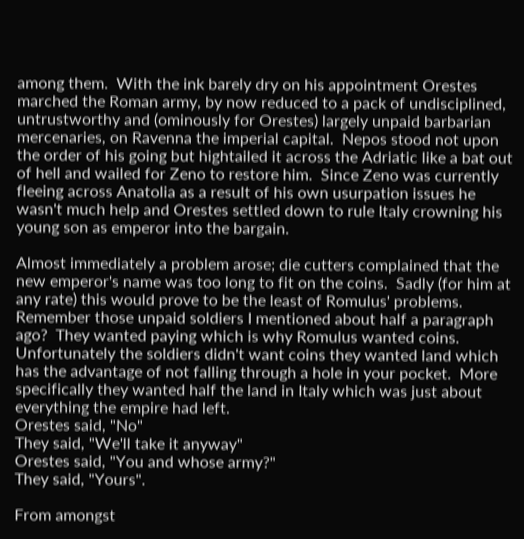among them.  With the ink barely dry on his appointment Orestes marched the Roman army, by now reduced to a pack of undisciplined, untrustworthy and (ominously for Orestes) largely unpaid barbarian mercenaries, on Ravenna the imperial capital.  Nepos stood not upon the order of his going but hightailed it across the Adriatic like a bat out of hell and wailed for Zeno to restore him.  Since Zeno was currently fleeing across Anatolia as a result of his own usurpation issues he wasn't much help and Orestes settled down to rule Italy crowning his young son as emperor into the bargain.

Almost immediately a problem arose; die cutters complained that the new emperor's name was too long to fit on the coins.  Sadly (for him at any rate) this would prove to be the least of Romulus' problems.  Remember those unpaid soldiers I mentioned about half a paragraph ago?  They wanted paying which is why Romulus wanted coins.  Unfortunately the soldiers didn't want coins they wanted land which has the advantage of not falling through a hole in your pocket.  More specifically they wanted half the land in Italy which was just about everything the empire had left.
Orestes said, "No"
They said, "We'll take it anyway"
Orestes said, "You and whose army?"
They said, "Yours".

From amongst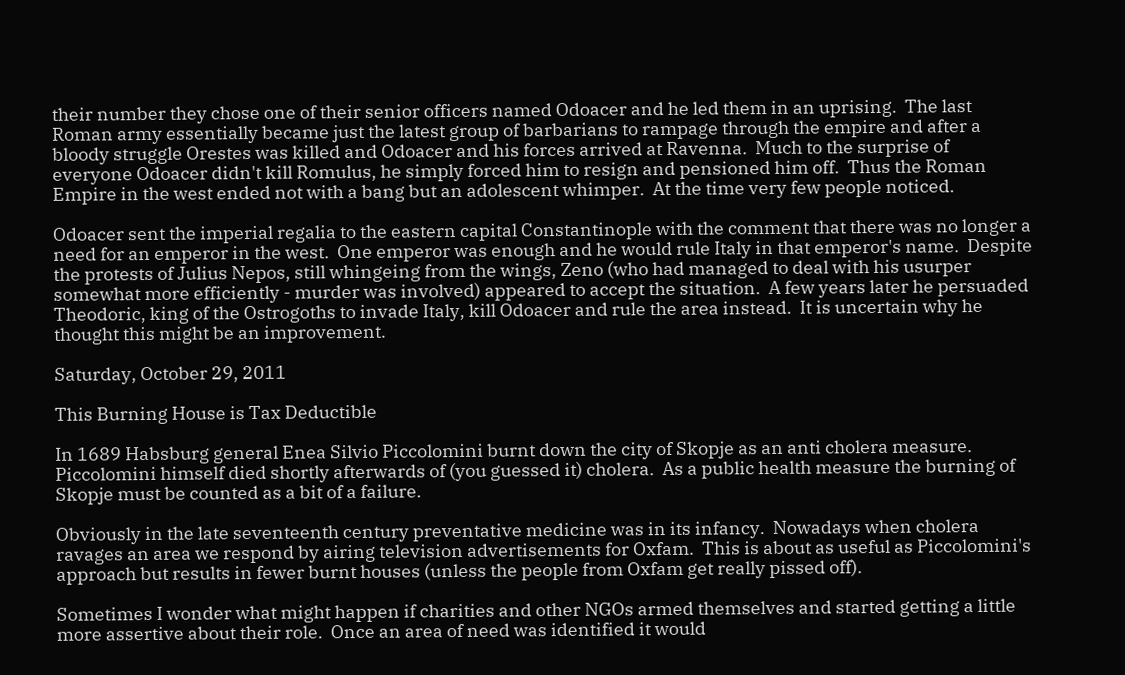their number they chose one of their senior officers named Odoacer and he led them in an uprising.  The last Roman army essentially became just the latest group of barbarians to rampage through the empire and after a bloody struggle Orestes was killed and Odoacer and his forces arrived at Ravenna.  Much to the surprise of everyone Odoacer didn't kill Romulus, he simply forced him to resign and pensioned him off.  Thus the Roman Empire in the west ended not with a bang but an adolescent whimper.  At the time very few people noticed.

Odoacer sent the imperial regalia to the eastern capital Constantinople with the comment that there was no longer a need for an emperor in the west.  One emperor was enough and he would rule Italy in that emperor's name.  Despite the protests of Julius Nepos, still whingeing from the wings, Zeno (who had managed to deal with his usurper somewhat more efficiently - murder was involved) appeared to accept the situation.  A few years later he persuaded Theodoric, king of the Ostrogoths to invade Italy, kill Odoacer and rule the area instead.  It is uncertain why he thought this might be an improvement.

Saturday, October 29, 2011

This Burning House is Tax Deductible

In 1689 Habsburg general Enea Silvio Piccolomini burnt down the city of Skopje as an anti cholera measure.  Piccolomini himself died shortly afterwards of (you guessed it) cholera.  As a public health measure the burning of Skopje must be counted as a bit of a failure.

Obviously in the late seventeenth century preventative medicine was in its infancy.  Nowadays when cholera ravages an area we respond by airing television advertisements for Oxfam.  This is about as useful as Piccolomini's approach but results in fewer burnt houses (unless the people from Oxfam get really pissed off).

Sometimes I wonder what might happen if charities and other NGOs armed themselves and started getting a little more assertive about their role.  Once an area of need was identified it would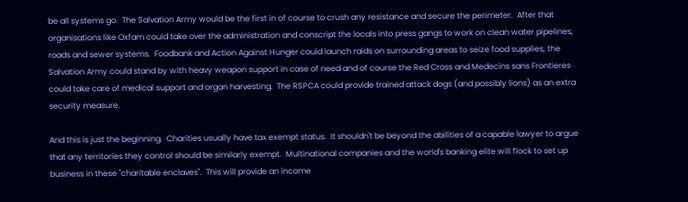be all systems go.  The Salvation Army would be the first in of course to crush any resistance and secure the perimeter.  After that organisations like Oxfam could take over the administration and conscript the locals into press gangs to work on clean water pipelines, roads and sewer systems.  Foodbank and Action Against Hunger could launch raids on surrounding areas to seize food supplies, the Salvation Army could stand by with heavy weapon support in case of need and of course the Red Cross and Medecins sans Frontieres could take care of medical support and organ harvesting.  The RSPCA could provide trained attack dogs (and possibly lions) as an extra security measure.

And this is just the beginning.  Charities usually have tax exempt status.  It shouldn't be beyond the abilities of a capable lawyer to argue that any territories they control should be similarly exempt.  Multinational companies and the world's banking elite will flock to set up business in these "charitable enclaves".  This will provide an income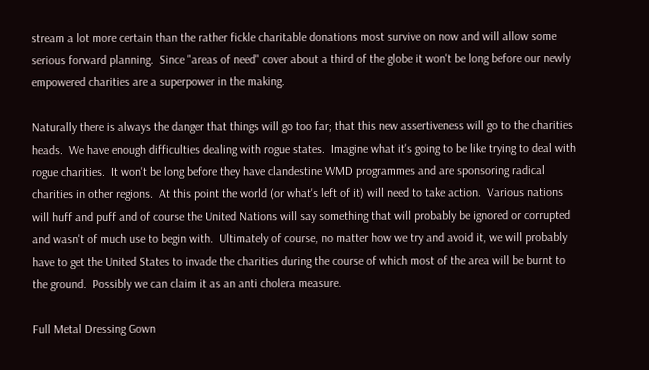stream a lot more certain than the rather fickle charitable donations most survive on now and will allow some serious forward planning.  Since "areas of need" cover about a third of the globe it won't be long before our newly empowered charities are a superpower in the making.

Naturally there is always the danger that things will go too far; that this new assertiveness will go to the charities heads.  We have enough difficulties dealing with rogue states.  Imagine what it's going to be like trying to deal with rogue charities.  It won't be long before they have clandestine WMD programmes and are sponsoring radical charities in other regions.  At this point the world (or what's left of it) will need to take action.  Various nations will huff and puff and of course the United Nations will say something that will probably be ignored or corrupted and wasn't of much use to begin with.  Ultimately of course, no matter how we try and avoid it, we will probably have to get the United States to invade the charities during the course of which most of the area will be burnt to the ground.  Possibly we can claim it as an anti cholera measure.

Full Metal Dressing Gown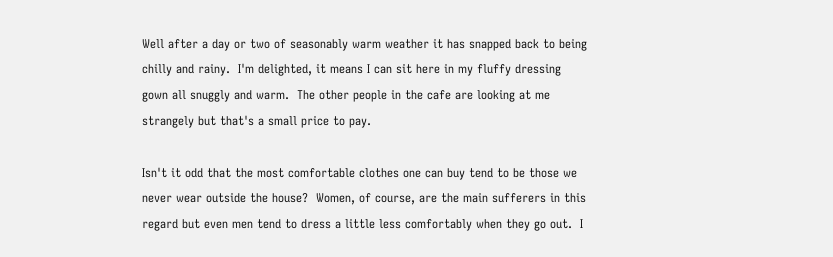Well after a day or two of seasonably warm weather it has snapped back to being chilly and rainy.  I'm delighted, it means I can sit here in my fluffy dressing gown all snuggly and warm.  The other people in the cafe are looking at me strangely but that's a small price to pay.

Isn't it odd that the most comfortable clothes one can buy tend to be those we never wear outside the house?  Women, of course, are the main sufferers in this regard but even men tend to dress a little less comfortably when they go out.  I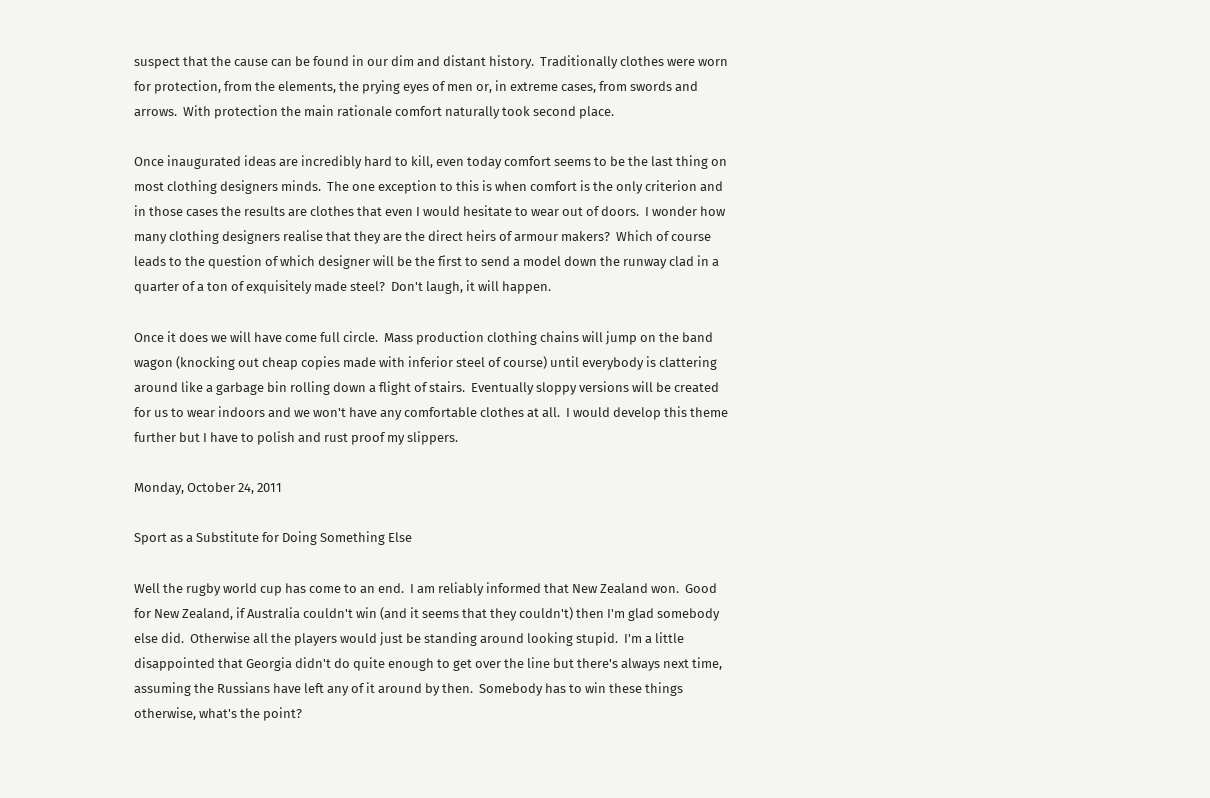suspect that the cause can be found in our dim and distant history.  Traditionally clothes were worn for protection, from the elements, the prying eyes of men or, in extreme cases, from swords and arrows.  With protection the main rationale comfort naturally took second place.

Once inaugurated ideas are incredibly hard to kill, even today comfort seems to be the last thing on most clothing designers minds.  The one exception to this is when comfort is the only criterion and in those cases the results are clothes that even I would hesitate to wear out of doors.  I wonder how many clothing designers realise that they are the direct heirs of armour makers?  Which of course leads to the question of which designer will be the first to send a model down the runway clad in a quarter of a ton of exquisitely made steel?  Don't laugh, it will happen.

Once it does we will have come full circle.  Mass production clothing chains will jump on the band wagon (knocking out cheap copies made with inferior steel of course) until everybody is clattering around like a garbage bin rolling down a flight of stairs.  Eventually sloppy versions will be created for us to wear indoors and we won't have any comfortable clothes at all.  I would develop this theme further but I have to polish and rust proof my slippers.

Monday, October 24, 2011

Sport as a Substitute for Doing Something Else

Well the rugby world cup has come to an end.  I am reliably informed that New Zealand won.  Good for New Zealand, if Australia couldn't win (and it seems that they couldn't) then I'm glad somebody else did.  Otherwise all the players would just be standing around looking stupid.  I'm a little disappointed that Georgia didn't do quite enough to get over the line but there's always next time, assuming the Russians have left any of it around by then.  Somebody has to win these things otherwise, what's the point?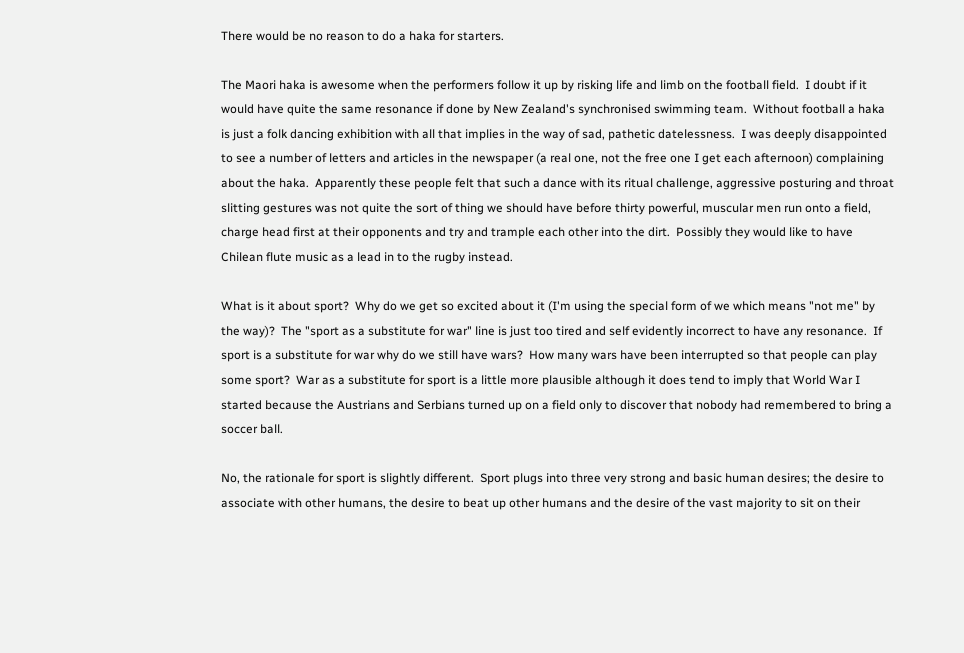There would be no reason to do a haka for starters.

The Maori haka is awesome when the performers follow it up by risking life and limb on the football field.  I doubt if it would have quite the same resonance if done by New Zealand's synchronised swimming team.  Without football a haka is just a folk dancing exhibition with all that implies in the way of sad, pathetic datelessness.  I was deeply disappointed to see a number of letters and articles in the newspaper (a real one, not the free one I get each afternoon) complaining about the haka.  Apparently these people felt that such a dance with its ritual challenge, aggressive posturing and throat slitting gestures was not quite the sort of thing we should have before thirty powerful, muscular men run onto a field, charge head first at their opponents and try and trample each other into the dirt.  Possibly they would like to have Chilean flute music as a lead in to the rugby instead.

What is it about sport?  Why do we get so excited about it (I'm using the special form of we which means "not me" by the way)?  The "sport as a substitute for war" line is just too tired and self evidently incorrect to have any resonance.  If sport is a substitute for war why do we still have wars?  How many wars have been interrupted so that people can play some sport?  War as a substitute for sport is a little more plausible although it does tend to imply that World War I started because the Austrians and Serbians turned up on a field only to discover that nobody had remembered to bring a soccer ball.

No, the rationale for sport is slightly different.  Sport plugs into three very strong and basic human desires; the desire to associate with other humans, the desire to beat up other humans and the desire of the vast majority to sit on their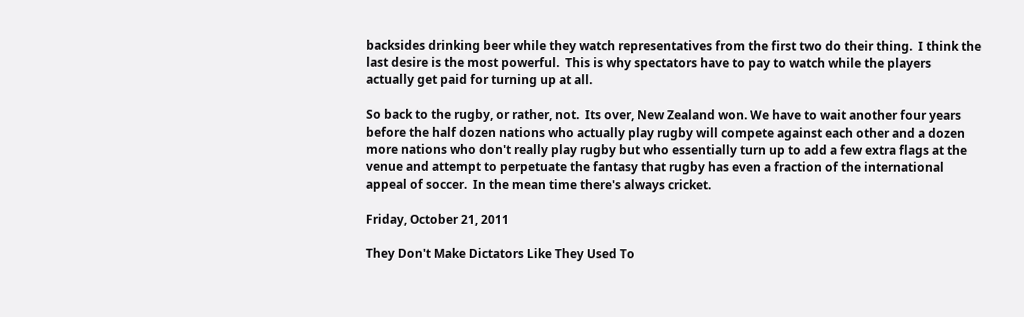backsides drinking beer while they watch representatives from the first two do their thing.  I think the last desire is the most powerful.  This is why spectators have to pay to watch while the players actually get paid for turning up at all.

So back to the rugby, or rather, not.  Its over, New Zealand won. We have to wait another four years before the half dozen nations who actually play rugby will compete against each other and a dozen more nations who don't really play rugby but who essentially turn up to add a few extra flags at the venue and attempt to perpetuate the fantasy that rugby has even a fraction of the international appeal of soccer.  In the mean time there's always cricket.

Friday, October 21, 2011

They Don't Make Dictators Like They Used To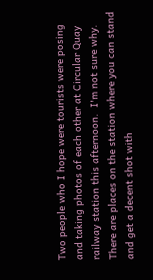Two people who I hope were tourists were posing and taking photos of each other at Circular Quay railway station this afternoon.  I'm not sure why.  There are places on the station where you can stand and get a decent shot with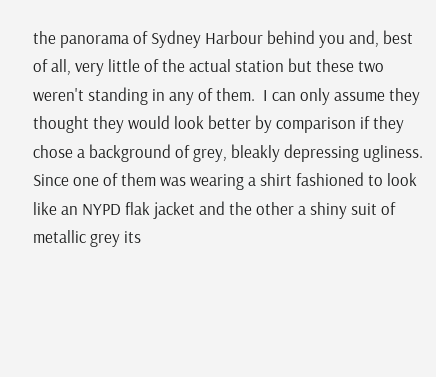the panorama of Sydney Harbour behind you and, best of all, very little of the actual station but these two weren't standing in any of them.  I can only assume they thought they would look better by comparison if they chose a background of grey, bleakly depressing ugliness.  Since one of them was wearing a shirt fashioned to look like an NYPD flak jacket and the other a shiny suit of metallic grey its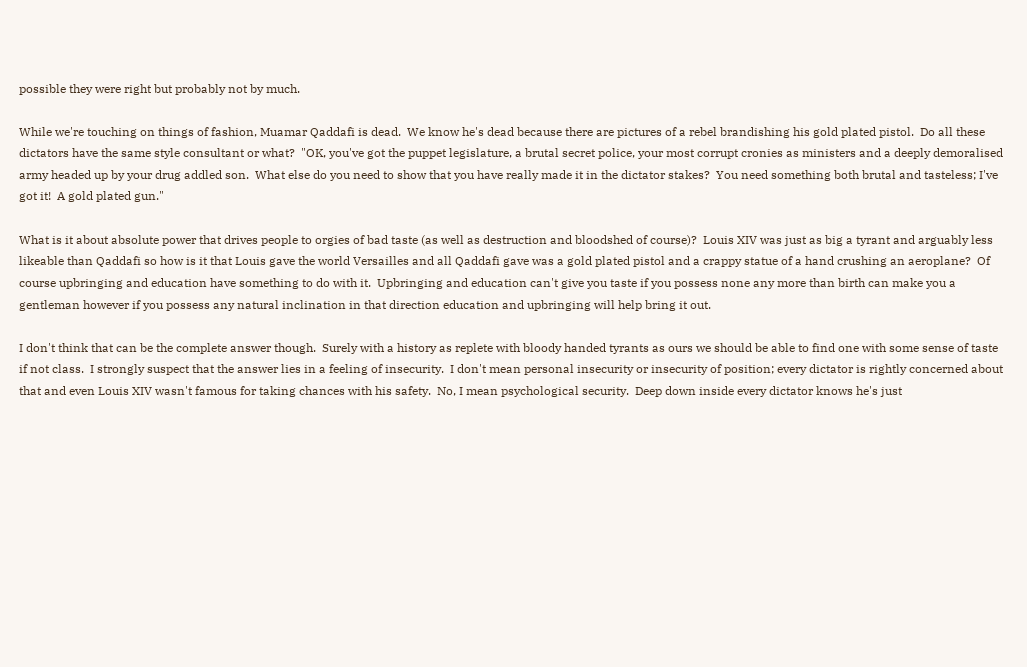possible they were right but probably not by much.

While we're touching on things of fashion, Muamar Qaddafi is dead.  We know he's dead because there are pictures of a rebel brandishing his gold plated pistol.  Do all these dictators have the same style consultant or what?  "OK, you've got the puppet legislature, a brutal secret police, your most corrupt cronies as ministers and a deeply demoralised army headed up by your drug addled son.  What else do you need to show that you have really made it in the dictator stakes?  You need something both brutal and tasteless; I've got it!  A gold plated gun."

What is it about absolute power that drives people to orgies of bad taste (as well as destruction and bloodshed of course)?  Louis XIV was just as big a tyrant and arguably less likeable than Qaddafi so how is it that Louis gave the world Versailles and all Qaddafi gave was a gold plated pistol and a crappy statue of a hand crushing an aeroplane?  Of course upbringing and education have something to do with it.  Upbringing and education can't give you taste if you possess none any more than birth can make you a gentleman however if you possess any natural inclination in that direction education and upbringing will help bring it out.

I don't think that can be the complete answer though.  Surely with a history as replete with bloody handed tyrants as ours we should be able to find one with some sense of taste if not class.  I strongly suspect that the answer lies in a feeling of insecurity.  I don't mean personal insecurity or insecurity of position; every dictator is rightly concerned about that and even Louis XIV wasn't famous for taking chances with his safety.  No, I mean psychological security.  Deep down inside every dictator knows he's just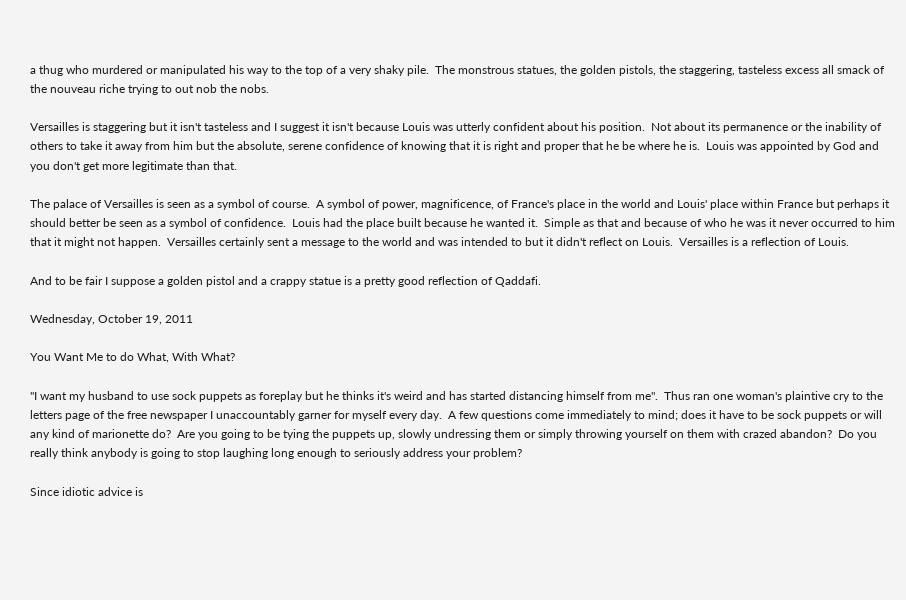a thug who murdered or manipulated his way to the top of a very shaky pile.  The monstrous statues, the golden pistols, the staggering, tasteless excess all smack of the nouveau riche trying to out nob the nobs.

Versailles is staggering but it isn't tasteless and I suggest it isn't because Louis was utterly confident about his position.  Not about its permanence or the inability of others to take it away from him but the absolute, serene confidence of knowing that it is right and proper that he be where he is.  Louis was appointed by God and you don't get more legitimate than that.

The palace of Versailles is seen as a symbol of course.  A symbol of power, magnificence, of France's place in the world and Louis' place within France but perhaps it should better be seen as a symbol of confidence.  Louis had the place built because he wanted it.  Simple as that and because of who he was it never occurred to him that it might not happen.  Versailles certainly sent a message to the world and was intended to but it didn't reflect on Louis.  Versailles is a reflection of Louis.

And to be fair I suppose a golden pistol and a crappy statue is a pretty good reflection of Qaddafi.

Wednesday, October 19, 2011

You Want Me to do What, With What?

"I want my husband to use sock puppets as foreplay but he thinks it's weird and has started distancing himself from me".  Thus ran one woman's plaintive cry to the letters page of the free newspaper I unaccountably garner for myself every day.  A few questions come immediately to mind; does it have to be sock puppets or will any kind of marionette do?  Are you going to be tying the puppets up, slowly undressing them or simply throwing yourself on them with crazed abandon?  Do you really think anybody is going to stop laughing long enough to seriously address your problem?

Since idiotic advice is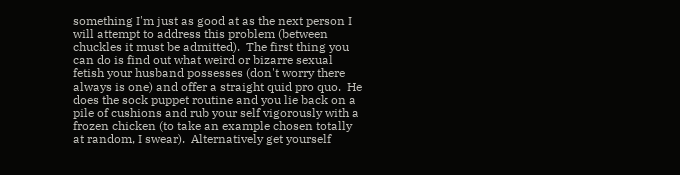something I'm just as good at as the next person I will attempt to address this problem (between chuckles it must be admitted).  The first thing you can do is find out what weird or bizarre sexual fetish your husband possesses (don't worry there always is one) and offer a straight quid pro quo.  He does the sock puppet routine and you lie back on a pile of cushions and rub your self vigorously with a frozen chicken (to take an example chosen totally at random, I swear).  Alternatively get yourself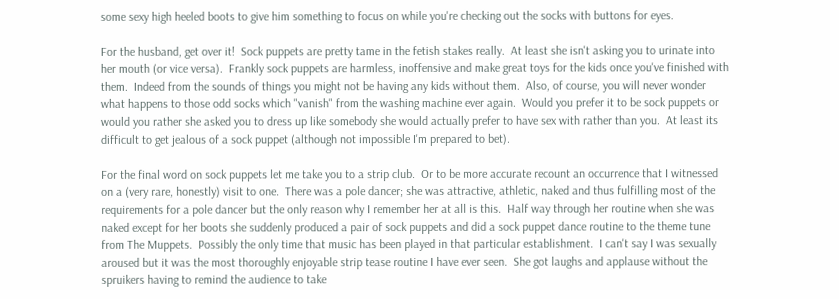some sexy high heeled boots to give him something to focus on while you're checking out the socks with buttons for eyes.

For the husband, get over it!  Sock puppets are pretty tame in the fetish stakes really.  At least she isn't asking you to urinate into her mouth (or vice versa).  Frankly sock puppets are harmless, inoffensive and make great toys for the kids once you've finished with them.  Indeed from the sounds of things you might not be having any kids without them.  Also, of course, you will never wonder what happens to those odd socks which "vanish" from the washing machine ever again.  Would you prefer it to be sock puppets or would you rather she asked you to dress up like somebody she would actually prefer to have sex with rather than you.  At least its difficult to get jealous of a sock puppet (although not impossible I'm prepared to bet).

For the final word on sock puppets let me take you to a strip club.  Or to be more accurate recount an occurrence that I witnessed on a (very rare, honestly) visit to one.  There was a pole dancer; she was attractive, athletic, naked and thus fulfilling most of the requirements for a pole dancer but the only reason why I remember her at all is this.  Half way through her routine when she was naked except for her boots she suddenly produced a pair of sock puppets and did a sock puppet dance routine to the theme tune from The Muppets.  Possibly the only time that music has been played in that particular establishment.  I can't say I was sexually aroused but it was the most thoroughly enjoyable strip tease routine I have ever seen.  She got laughs and applause without the spruikers having to remind the audience to take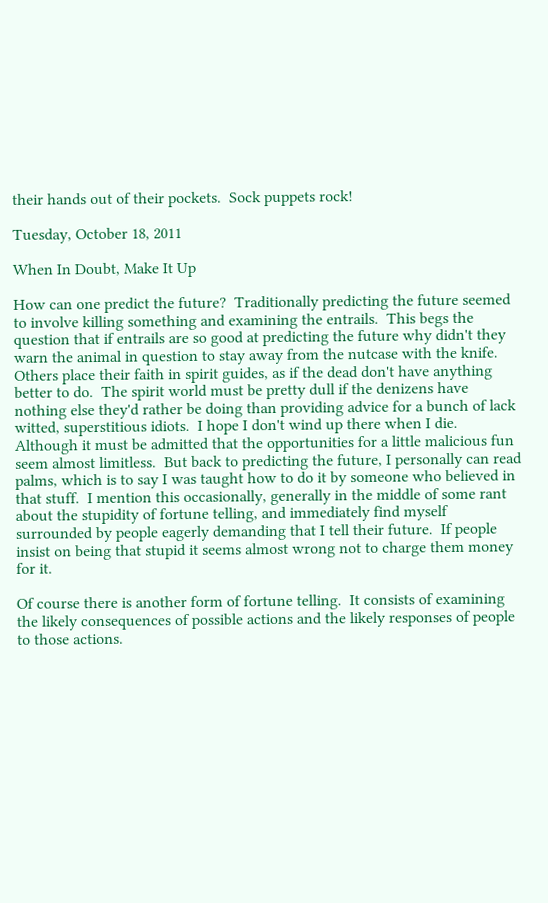their hands out of their pockets.  Sock puppets rock!

Tuesday, October 18, 2011

When In Doubt, Make It Up

How can one predict the future?  Traditionally predicting the future seemed to involve killing something and examining the entrails.  This begs the question that if entrails are so good at predicting the future why didn't they warn the animal in question to stay away from the nutcase with the knife.  Others place their faith in spirit guides, as if the dead don't have anything better to do.  The spirit world must be pretty dull if the denizens have nothing else they'd rather be doing than providing advice for a bunch of lack witted, superstitious idiots.  I hope I don't wind up there when I die.  Although it must be admitted that the opportunities for a little malicious fun seem almost limitless.  But back to predicting the future, I personally can read palms, which is to say I was taught how to do it by someone who believed in that stuff.  I mention this occasionally, generally in the middle of some rant about the stupidity of fortune telling, and immediately find myself surrounded by people eagerly demanding that I tell their future.  If people insist on being that stupid it seems almost wrong not to charge them money for it.

Of course there is another form of fortune telling.  It consists of examining the likely consequences of possible actions and the likely responses of people to those actions.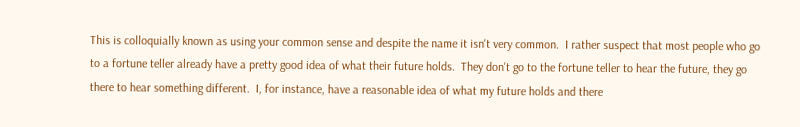This is colloquially known as using your common sense and despite the name it isn't very common.  I rather suspect that most people who go to a fortune teller already have a pretty good idea of what their future holds.  They don't go to the fortune teller to hear the future, they go there to hear something different.  I, for instance, have a reasonable idea of what my future holds and there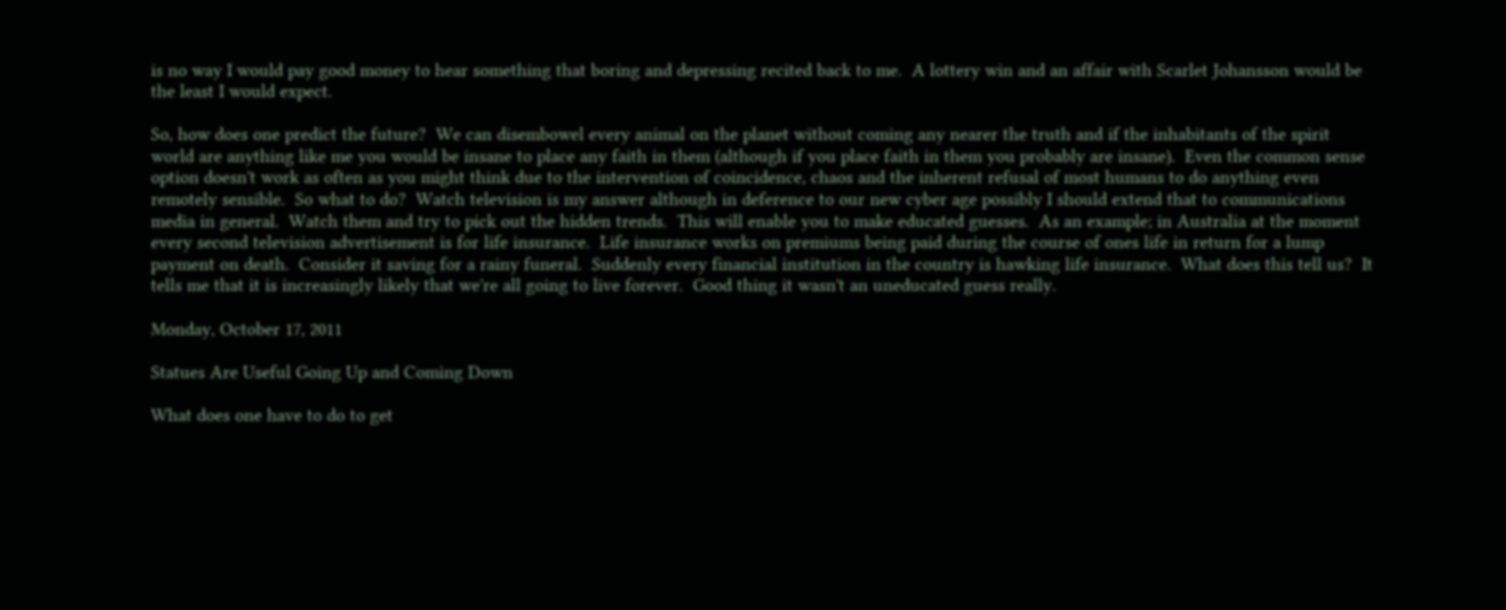is no way I would pay good money to hear something that boring and depressing recited back to me.  A lottery win and an affair with Scarlet Johansson would be the least I would expect.

So, how does one predict the future?  We can disembowel every animal on the planet without coming any nearer the truth and if the inhabitants of the spirit world are anything like me you would be insane to place any faith in them (although if you place faith in them you probably are insane).  Even the common sense option doesn't work as often as you might think due to the intervention of coincidence, chaos and the inherent refusal of most humans to do anything even remotely sensible.  So what to do?  Watch television is my answer although in deference to our new cyber age possibly I should extend that to communications media in general.  Watch them and try to pick out the hidden trends.  This will enable you to make educated guesses.  As an example; in Australia at the moment every second television advertisement is for life insurance.  Life insurance works on premiums being paid during the course of ones life in return for a lump payment on death.  Consider it saving for a rainy funeral.  Suddenly every financial institution in the country is hawking life insurance.  What does this tell us?  It tells me that it is increasingly likely that we're all going to live forever.  Good thing it wasn't an uneducated guess really.

Monday, October 17, 2011

Statues Are Useful Going Up and Coming Down

What does one have to do to get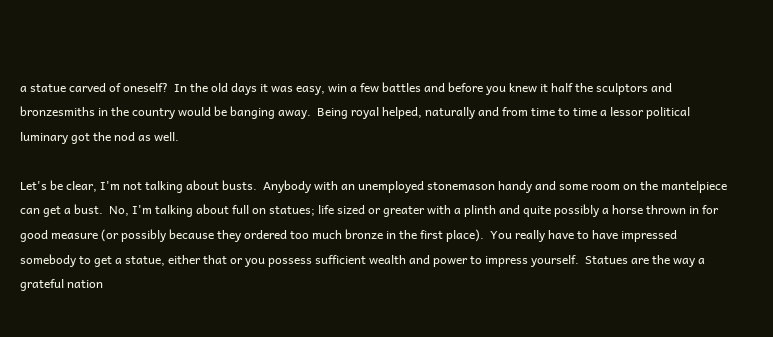a statue carved of oneself?  In the old days it was easy, win a few battles and before you knew it half the sculptors and bronzesmiths in the country would be banging away.  Being royal helped, naturally and from time to time a lessor political luminary got the nod as well.

Let's be clear, I'm not talking about busts.  Anybody with an unemployed stonemason handy and some room on the mantelpiece can get a bust.  No, I'm talking about full on statues; life sized or greater with a plinth and quite possibly a horse thrown in for good measure (or possibly because they ordered too much bronze in the first place).  You really have to have impressed somebody to get a statue, either that or you possess sufficient wealth and power to impress yourself.  Statues are the way a grateful nation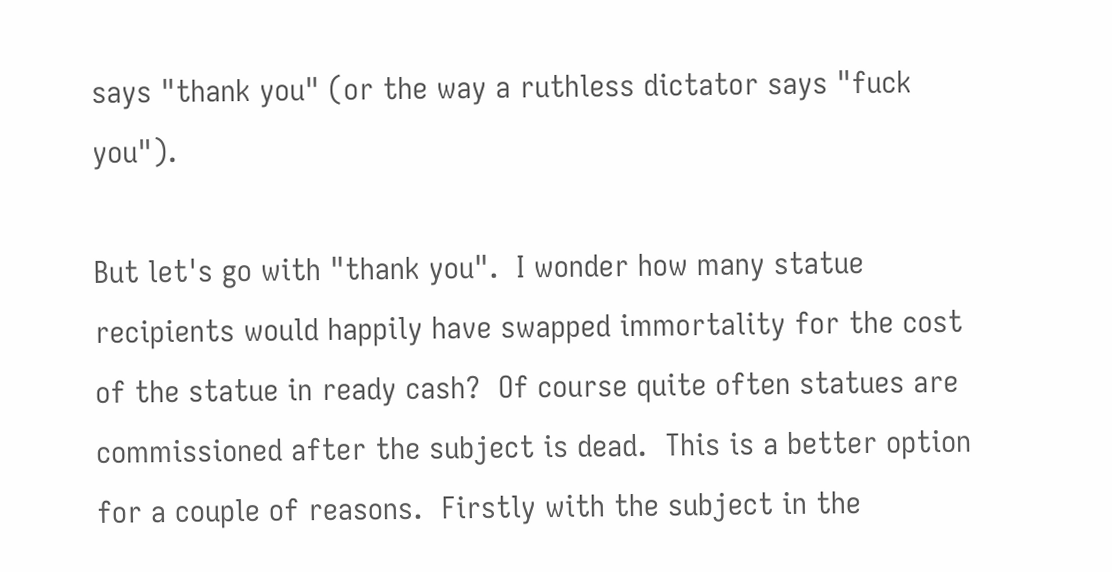says "thank you" (or the way a ruthless dictator says "fuck you").

But let's go with "thank you".  I wonder how many statue recipients would happily have swapped immortality for the cost of the statue in ready cash?  Of course quite often statues are commissioned after the subject is dead.  This is a better option for a couple of reasons.  Firstly with the subject in the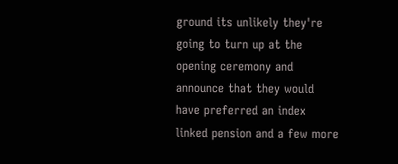ground its unlikely they're going to turn up at the opening ceremony and announce that they would have preferred an index linked pension and a few more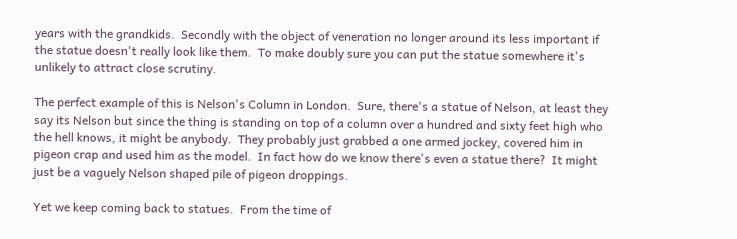years with the grandkids.  Secondly with the object of veneration no longer around its less important if the statue doesn't really look like them.  To make doubly sure you can put the statue somewhere it's unlikely to attract close scrutiny.

The perfect example of this is Nelson's Column in London.  Sure, there's a statue of Nelson, at least they say its Nelson but since the thing is standing on top of a column over a hundred and sixty feet high who the hell knows, it might be anybody.  They probably just grabbed a one armed jockey, covered him in pigeon crap and used him as the model.  In fact how do we know there's even a statue there?  It might just be a vaguely Nelson shaped pile of pigeon droppings.

Yet we keep coming back to statues.  From the time of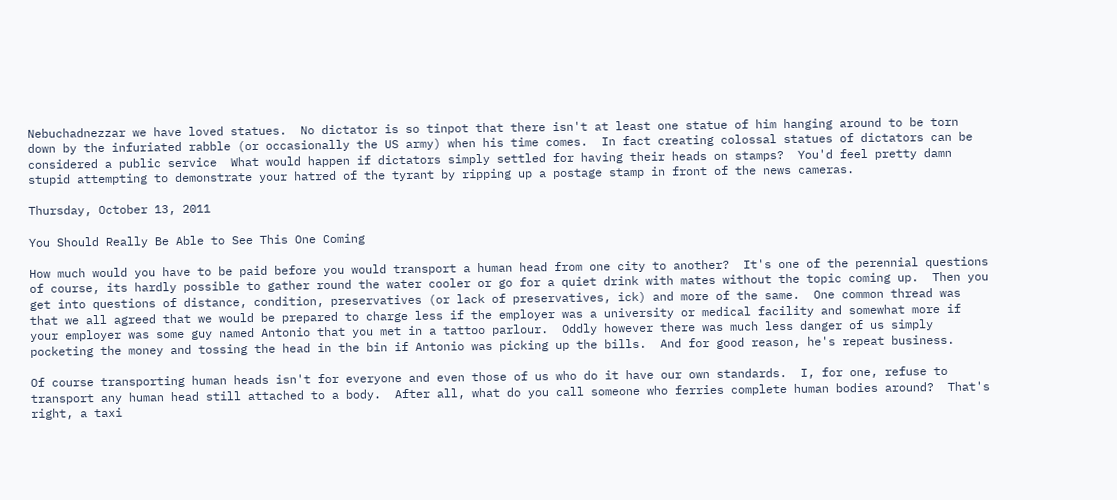Nebuchadnezzar we have loved statues.  No dictator is so tinpot that there isn't at least one statue of him hanging around to be torn down by the infuriated rabble (or occasionally the US army) when his time comes.  In fact creating colossal statues of dictators can be considered a public service  What would happen if dictators simply settled for having their heads on stamps?  You'd feel pretty damn stupid attempting to demonstrate your hatred of the tyrant by ripping up a postage stamp in front of the news cameras.

Thursday, October 13, 2011

You Should Really Be Able to See This One Coming

How much would you have to be paid before you would transport a human head from one city to another?  It's one of the perennial questions of course, its hardly possible to gather round the water cooler or go for a quiet drink with mates without the topic coming up.  Then you get into questions of distance, condition, preservatives (or lack of preservatives, ick) and more of the same.  One common thread was that we all agreed that we would be prepared to charge less if the employer was a university or medical facility and somewhat more if your employer was some guy named Antonio that you met in a tattoo parlour.  Oddly however there was much less danger of us simply pocketing the money and tossing the head in the bin if Antonio was picking up the bills.  And for good reason, he's repeat business.

Of course transporting human heads isn't for everyone and even those of us who do it have our own standards.  I, for one, refuse to transport any human head still attached to a body.  After all, what do you call someone who ferries complete human bodies around?  That's right, a taxi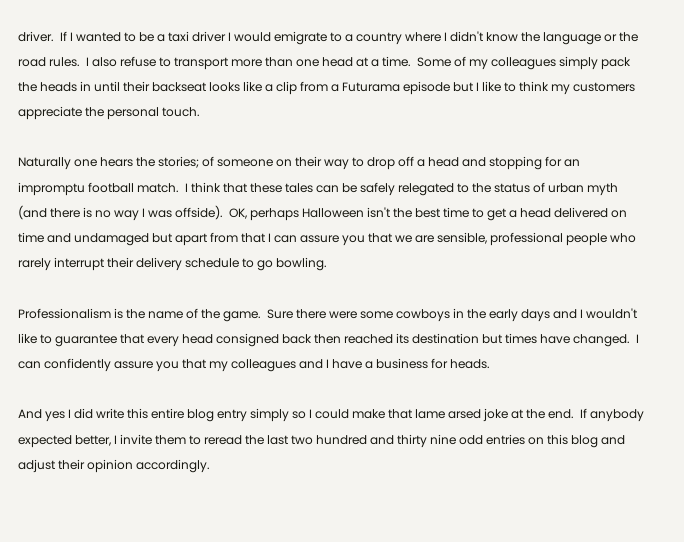driver.  If I wanted to be a taxi driver I would emigrate to a country where I didn't know the language or the road rules.  I also refuse to transport more than one head at a time.  Some of my colleagues simply pack the heads in until their backseat looks like a clip from a Futurama episode but I like to think my customers appreciate the personal touch.

Naturally one hears the stories; of someone on their way to drop off a head and stopping for an impromptu football match.  I think that these tales can be safely relegated to the status of urban myth (and there is no way I was offside).  OK, perhaps Halloween isn't the best time to get a head delivered on time and undamaged but apart from that I can assure you that we are sensible, professional people who rarely interrupt their delivery schedule to go bowling.

Professionalism is the name of the game.  Sure there were some cowboys in the early days and I wouldn't like to guarantee that every head consigned back then reached its destination but times have changed.  I can confidently assure you that my colleagues and I have a business for heads.

And yes I did write this entire blog entry simply so I could make that lame arsed joke at the end.  If anybody expected better, I invite them to reread the last two hundred and thirty nine odd entries on this blog and adjust their opinion accordingly.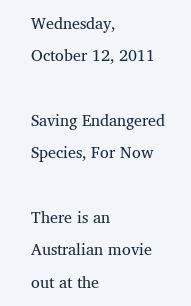Wednesday, October 12, 2011

Saving Endangered Species, For Now

There is an Australian movie out at the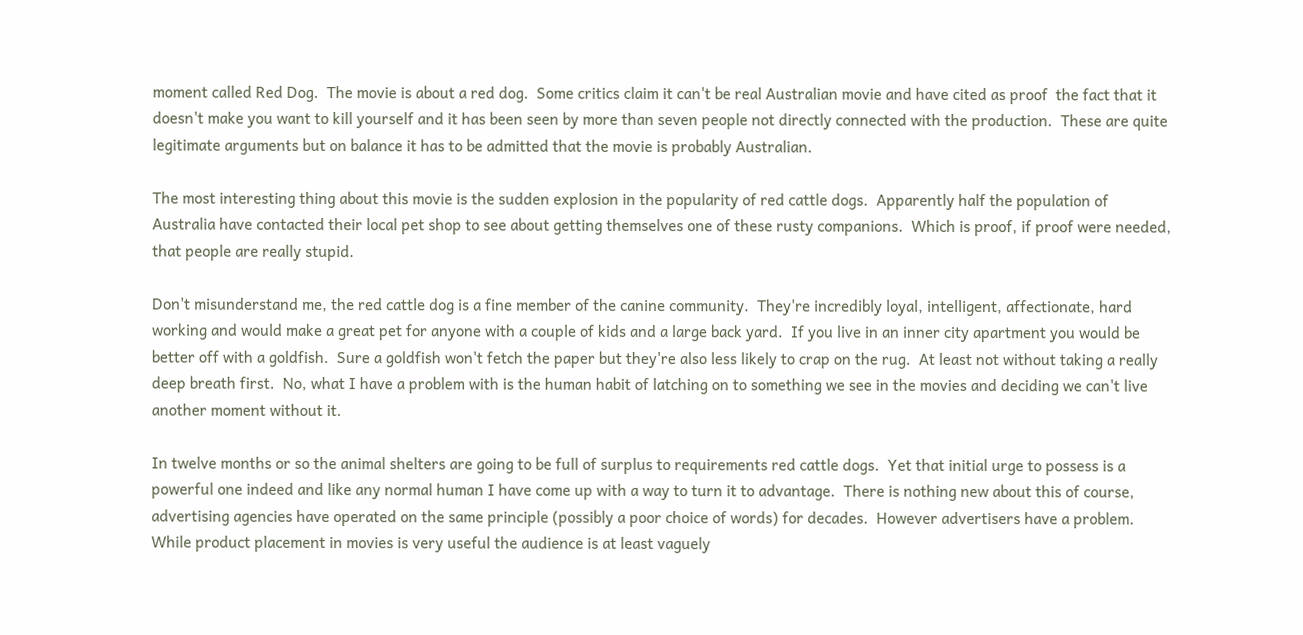moment called Red Dog.  The movie is about a red dog.  Some critics claim it can't be real Australian movie and have cited as proof  the fact that it doesn't make you want to kill yourself and it has been seen by more than seven people not directly connected with the production.  These are quite legitimate arguments but on balance it has to be admitted that the movie is probably Australian.

The most interesting thing about this movie is the sudden explosion in the popularity of red cattle dogs.  Apparently half the population of Australia have contacted their local pet shop to see about getting themselves one of these rusty companions.  Which is proof, if proof were needed, that people are really stupid.

Don't misunderstand me, the red cattle dog is a fine member of the canine community.  They're incredibly loyal, intelligent, affectionate, hard working and would make a great pet for anyone with a couple of kids and a large back yard.  If you live in an inner city apartment you would be better off with a goldfish.  Sure a goldfish won't fetch the paper but they're also less likely to crap on the rug.  At least not without taking a really deep breath first.  No, what I have a problem with is the human habit of latching on to something we see in the movies and deciding we can't live another moment without it.

In twelve months or so the animal shelters are going to be full of surplus to requirements red cattle dogs.  Yet that initial urge to possess is a powerful one indeed and like any normal human I have come up with a way to turn it to advantage.  There is nothing new about this of course, advertising agencies have operated on the same principle (possibly a poor choice of words) for decades.  However advertisers have a problem.  While product placement in movies is very useful the audience is at least vaguely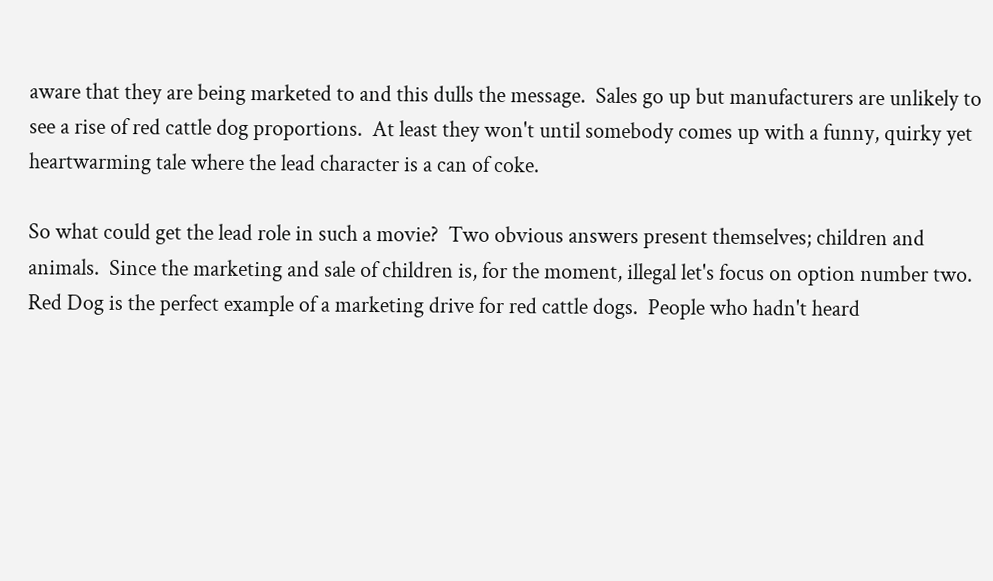aware that they are being marketed to and this dulls the message.  Sales go up but manufacturers are unlikely to see a rise of red cattle dog proportions.  At least they won't until somebody comes up with a funny, quirky yet heartwarming tale where the lead character is a can of coke.

So what could get the lead role in such a movie?  Two obvious answers present themselves; children and animals.  Since the marketing and sale of children is, for the moment, illegal let's focus on option number two.  Red Dog is the perfect example of a marketing drive for red cattle dogs.  People who hadn't heard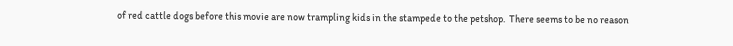of red cattle dogs before this movie are now trampling kids in the stampede to the petshop.  There seems to be no reason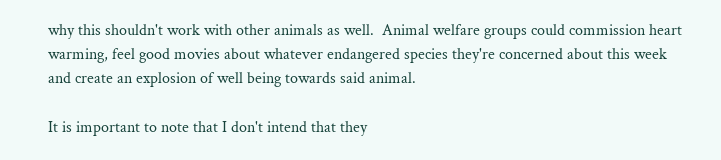why this shouldn't work with other animals as well.  Animal welfare groups could commission heart warming, feel good movies about whatever endangered species they're concerned about this week and create an explosion of well being towards said animal.

It is important to note that I don't intend that they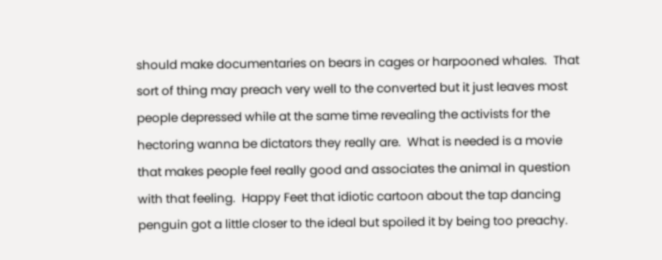should make documentaries on bears in cages or harpooned whales.  That sort of thing may preach very well to the converted but it just leaves most people depressed while at the same time revealing the activists for the hectoring wanna be dictators they really are.  What is needed is a movie that makes people feel really good and associates the animal in question with that feeling.  Happy Feet that idiotic cartoon about the tap dancing penguin got a little closer to the ideal but spoiled it by being too preachy.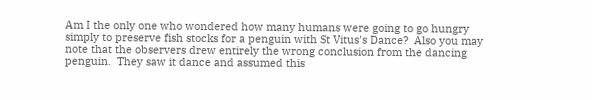Am I the only one who wondered how many humans were going to go hungry simply to preserve fish stocks for a penguin with St Vitus's Dance?  Also you may note that the observers drew entirely the wrong conclusion from the dancing penguin.  They saw it dance and assumed this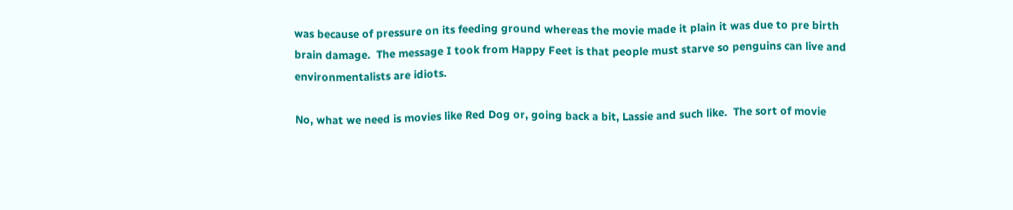was because of pressure on its feeding ground whereas the movie made it plain it was due to pre birth brain damage.  The message I took from Happy Feet is that people must starve so penguins can live and environmentalists are idiots.

No, what we need is movies like Red Dog or, going back a bit, Lassie and such like.  The sort of movie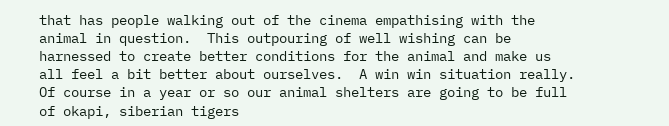that has people walking out of the cinema empathising with the animal in question.  This outpouring of well wishing can be harnessed to create better conditions for the animal and make us all feel a bit better about ourselves.  A win win situation really.  Of course in a year or so our animal shelters are going to be full of okapi, siberian tigers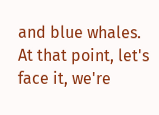and blue whales.  At that point, let's face it, we're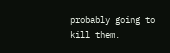probably going to kill them.